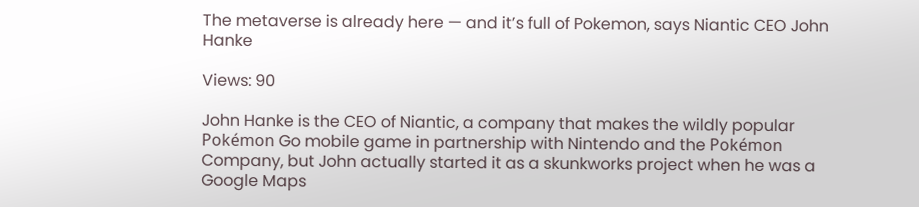The metaverse is already here — and it’s full of Pokemon, says Niantic CEO John Hanke

Views: 90

John Hanke is the CEO of Niantic, a company that makes the wildly popular Pokémon Go mobile game in partnership with Nintendo and the Pokémon Company, but John actually started it as a skunkworks project when he was a Google Maps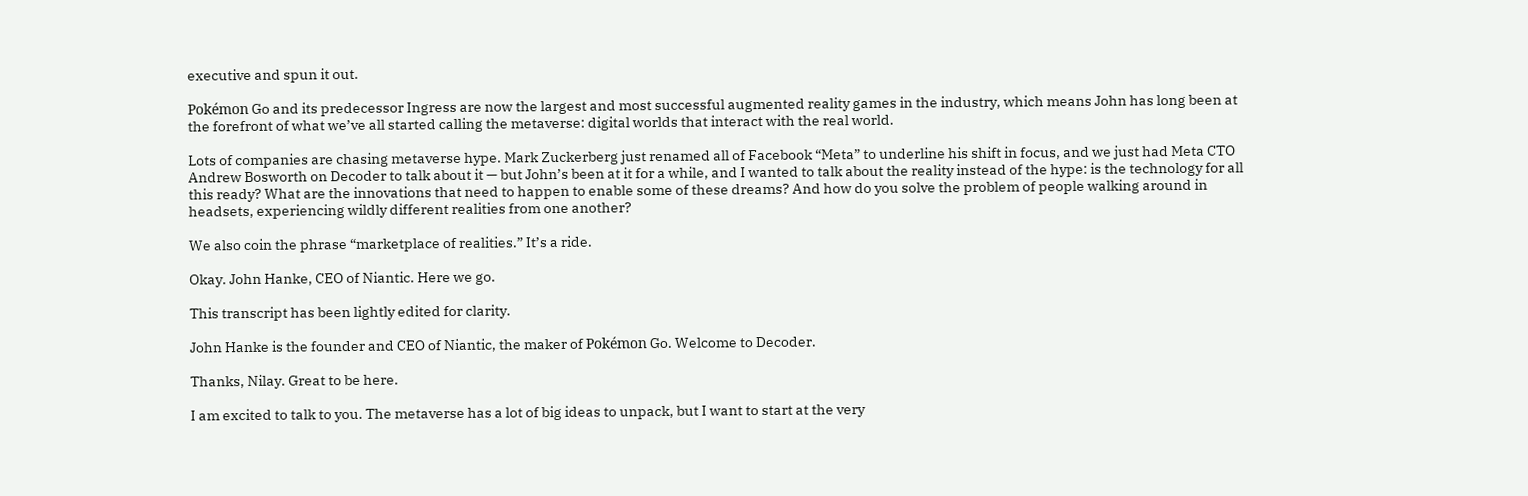executive and spun it out.

Pokémon Go and its predecessor Ingress are now the largest and most successful augmented reality games in the industry, which means John has long been at the forefront of what we’ve all started calling the metaverse: digital worlds that interact with the real world.

Lots of companies are chasing metaverse hype. Mark Zuckerberg just renamed all of Facebook “Meta” to underline his shift in focus, and we just had Meta CTO Andrew Bosworth on Decoder to talk about it — but John’s been at it for a while, and I wanted to talk about the reality instead of the hype: is the technology for all this ready? What are the innovations that need to happen to enable some of these dreams? And how do you solve the problem of people walking around in headsets, experiencing wildly different realities from one another?

We also coin the phrase “marketplace of realities.” It’s a ride.

Okay. John Hanke, CEO of Niantic. Here we go.

This transcript has been lightly edited for clarity.

John Hanke is the founder and CEO of Niantic, the maker of Pokémon Go. Welcome to Decoder.

Thanks, Nilay. Great to be here.

I am excited to talk to you. The metaverse has a lot of big ideas to unpack, but I want to start at the very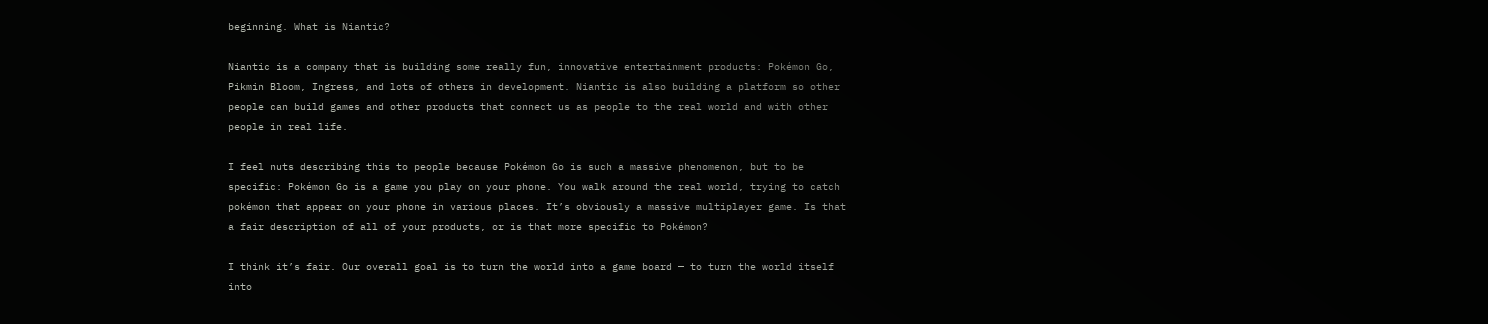beginning. What is Niantic?

Niantic is a company that is building some really fun, innovative entertainment products: Pokémon Go, Pikmin Bloom, Ingress, and lots of others in development. Niantic is also building a platform so other people can build games and other products that connect us as people to the real world and with other people in real life.

I feel nuts describing this to people because Pokémon Go is such a massive phenomenon, but to be specific: Pokémon Go is a game you play on your phone. You walk around the real world, trying to catch pokémon that appear on your phone in various places. It’s obviously a massive multiplayer game. Is that a fair description of all of your products, or is that more specific to Pokémon?

I think it’s fair. Our overall goal is to turn the world into a game board — to turn the world itself into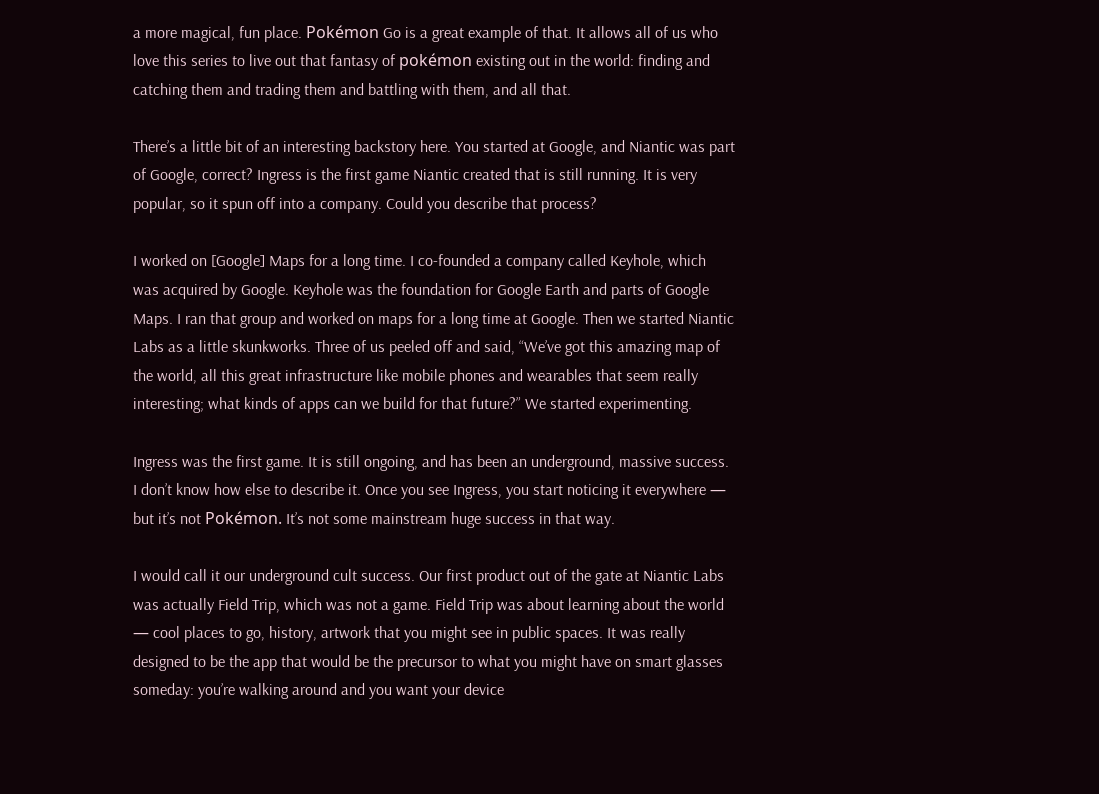a more magical, fun place. Pokémon Go is a great example of that. It allows all of us who love this series to live out that fantasy of pokémon existing out in the world: finding and catching them and trading them and battling with them, and all that.

There’s a little bit of an interesting backstory here. You started at Google, and Niantic was part of Google, correct? Ingress is the first game Niantic created that is still running. It is very popular, so it spun off into a company. Could you describe that process?

I worked on [Google] Maps for a long time. I co-founded a company called Keyhole, which was acquired by Google. Keyhole was the foundation for Google Earth and parts of Google Maps. I ran that group and worked on maps for a long time at Google. Then we started Niantic Labs as a little skunkworks. Three of us peeled off and said, “We’ve got this amazing map of the world, all this great infrastructure like mobile phones and wearables that seem really interesting; what kinds of apps can we build for that future?” We started experimenting.

Ingress was the first game. It is still ongoing, and has been an underground, massive success. I don’t know how else to describe it. Once you see Ingress, you start noticing it everywhere — but it’s not Pokémon. It’s not some mainstream huge success in that way.

I would call it our underground cult success. Our first product out of the gate at Niantic Labs was actually Field Trip, which was not a game. Field Trip was about learning about the world — cool places to go, history, artwork that you might see in public spaces. It was really designed to be the app that would be the precursor to what you might have on smart glasses someday: you’re walking around and you want your device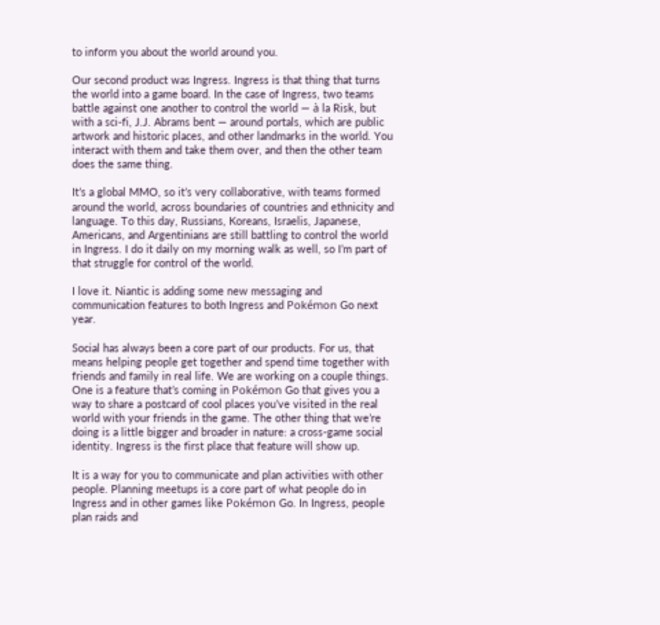to inform you about the world around you.

Our second product was Ingress. Ingress is that thing that turns the world into a game board. In the case of Ingress, two teams battle against one another to control the world — à la Risk, but with a sci-fi, J.J. Abrams bent — around portals, which are public artwork and historic places, and other landmarks in the world. You interact with them and take them over, and then the other team does the same thing.

It’s a global MMO, so it’s very collaborative, with teams formed around the world, across boundaries of countries and ethnicity and language. To this day, Russians, Koreans, Israelis, Japanese, Americans, and Argentinians are still battling to control the world in Ingress. I do it daily on my morning walk as well, so I’m part of that struggle for control of the world.

I love it. Niantic is adding some new messaging and communication features to both Ingress and Pokémon Go next year.

Social has always been a core part of our products. For us, that means helping people get together and spend time together with friends and family in real life. We are working on a couple things. One is a feature that’s coming in Pokémon Go that gives you a way to share a postcard of cool places you’ve visited in the real world with your friends in the game. The other thing that we’re doing is a little bigger and broader in nature: a cross-game social identity. Ingress is the first place that feature will show up.

It is a way for you to communicate and plan activities with other people. Planning meetups is a core part of what people do in Ingress and in other games like Pokémon Go. In Ingress, people plan raids and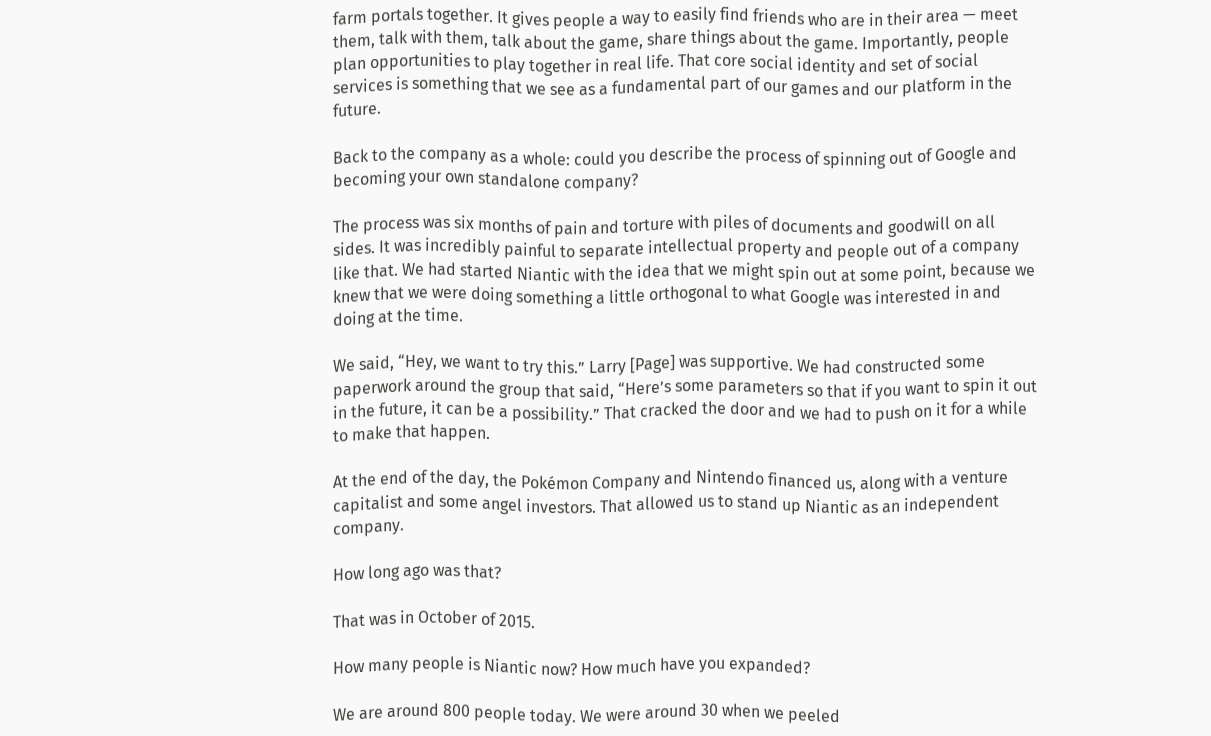farm portals together. It gives people a way to easily find friends who are in their area — meet them, talk with them, talk about the game, share things about the game. Importantly, people plan opportunities to play together in real life. That core social identity and set of social services is something that we see as a fundamental part of our games and our platform in the future.

Back to the company as a whole: could you describe the process of spinning out of Google and becoming your own standalone company?

The process was six months of pain and torture with piles of documents and goodwill on all sides. It was incredibly painful to separate intellectual property and people out of a company like that. We had started Niantic with the idea that we might spin out at some point, because we knew that we were doing something a little orthogonal to what Google was interested in and doing at the time.

We said, “Hey, we want to try this.” Larry [Page] was supportive. We had constructed some paperwork around the group that said, “Here’s some parameters so that if you want to spin it out in the future, it can be a possibility.” That cracked the door and we had to push on it for a while to make that happen.

At the end of the day, the Pokémon Company and Nintendo financed us, along with a venture capitalist and some angel investors. That allowed us to stand up Niantic as an independent company.

How long ago was that?

That was in October of 2015.

How many people is Niantic now? How much have you expanded?

We are around 800 people today. We were around 30 when we peeled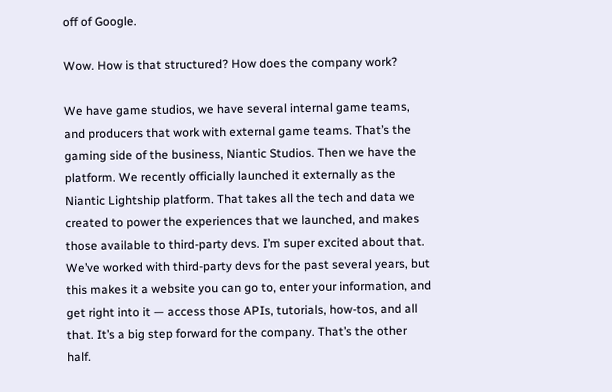off of Google.

Wow. How is that structured? How does the company work?

We have game studios, we have several internal game teams, and producers that work with external game teams. That’s the gaming side of the business, Niantic Studios. Then we have the platform. We recently officially launched it externally as the Niantic Lightship platform. That takes all the tech and data we created to power the experiences that we launched, and makes those available to third-party devs. I’m super excited about that. We’ve worked with third-party devs for the past several years, but this makes it a website you can go to, enter your information, and get right into it — access those APIs, tutorials, how-tos, and all that. It’s a big step forward for the company. That’s the other half.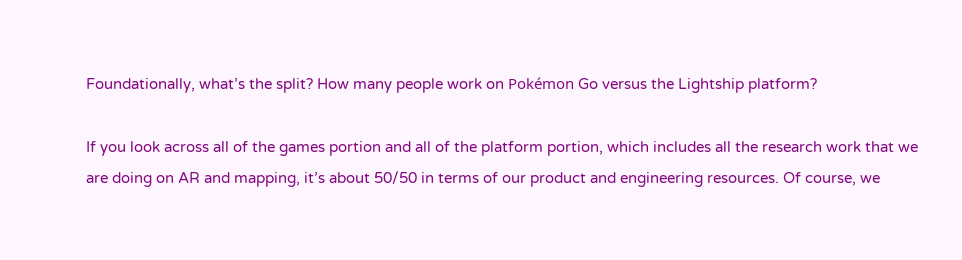Foundationally, what’s the split? How many people work on Pokémon Go versus the Lightship platform?

If you look across all of the games portion and all of the platform portion, which includes all the research work that we are doing on AR and mapping, it’s about 50/50 in terms of our product and engineering resources. Of course, we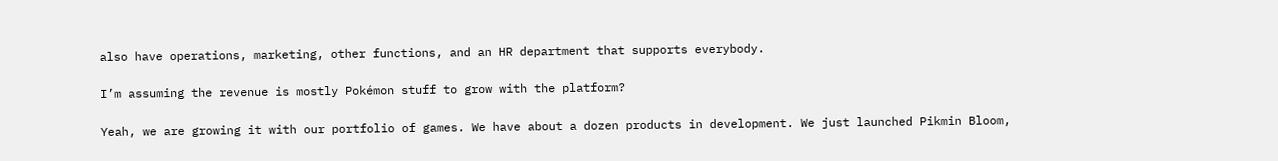also have operations, marketing, other functions, and an HR department that supports everybody.

I’m assuming the revenue is mostly Pokémon stuff to grow with the platform?

Yeah, we are growing it with our portfolio of games. We have about a dozen products in development. We just launched Pikmin Bloom,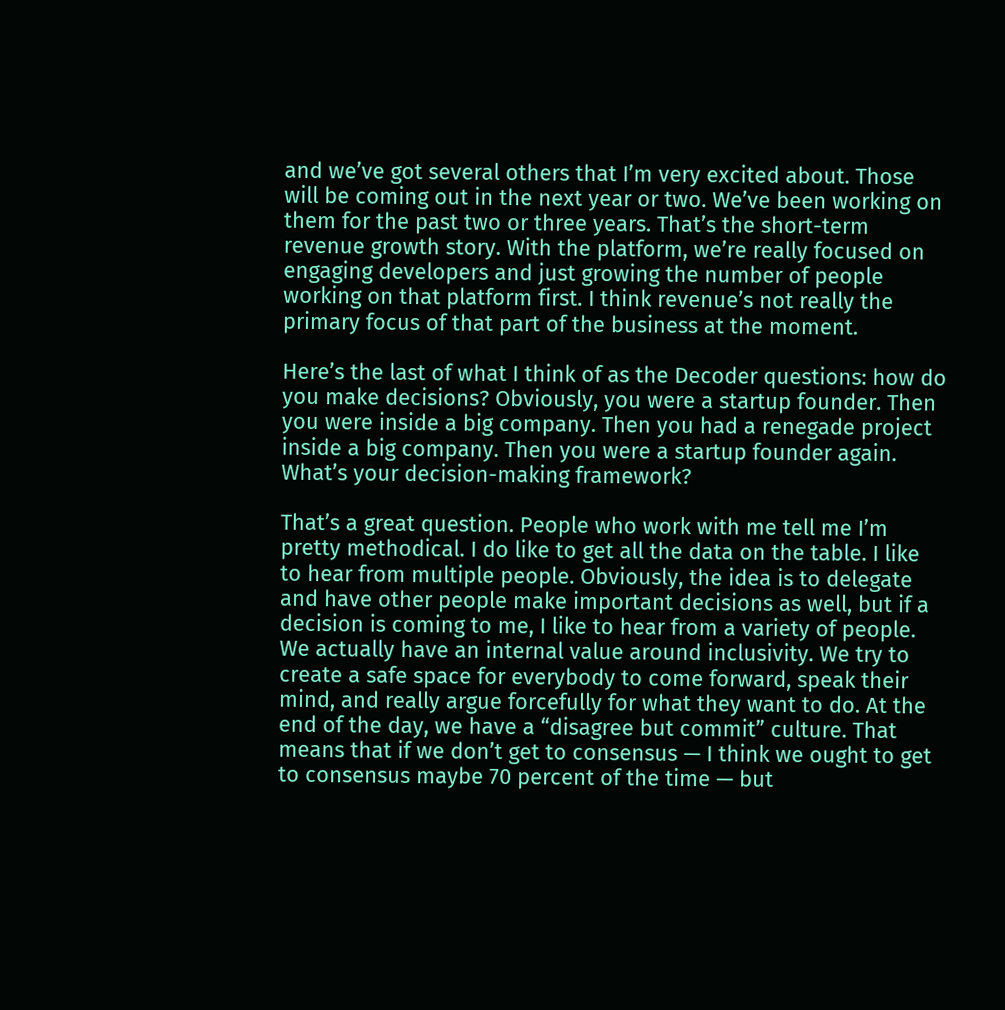and we’ve got several others that I’m very excited about. Those will be coming out in the next year or two. We’ve been working on them for the past two or three years. That’s the short-term revenue growth story. With the platform, we’re really focused on engaging developers and just growing the number of people working on that platform first. I think revenue’s not really the primary focus of that part of the business at the moment.

Here’s the last of what I think of as the Decoder questions: how do you make decisions? Obviously, you were a startup founder. Then you were inside a big company. Then you had a renegade project inside a big company. Then you were a startup founder again. What’s your decision-making framework?

That’s a great question. People who work with me tell me I’m pretty methodical. I do like to get all the data on the table. I like to hear from multiple people. Obviously, the idea is to delegate and have other people make important decisions as well, but if a decision is coming to me, I like to hear from a variety of people. We actually have an internal value around inclusivity. We try to create a safe space for everybody to come forward, speak their mind, and really argue forcefully for what they want to do. At the end of the day, we have a “disagree but commit” culture. That means that if we don’t get to consensus — I think we ought to get to consensus maybe 70 percent of the time — but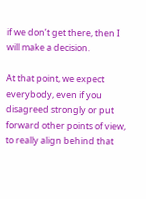if we don’t get there, then I will make a decision.

At that point, we expect everybody, even if you disagreed strongly or put forward other points of view, to really align behind that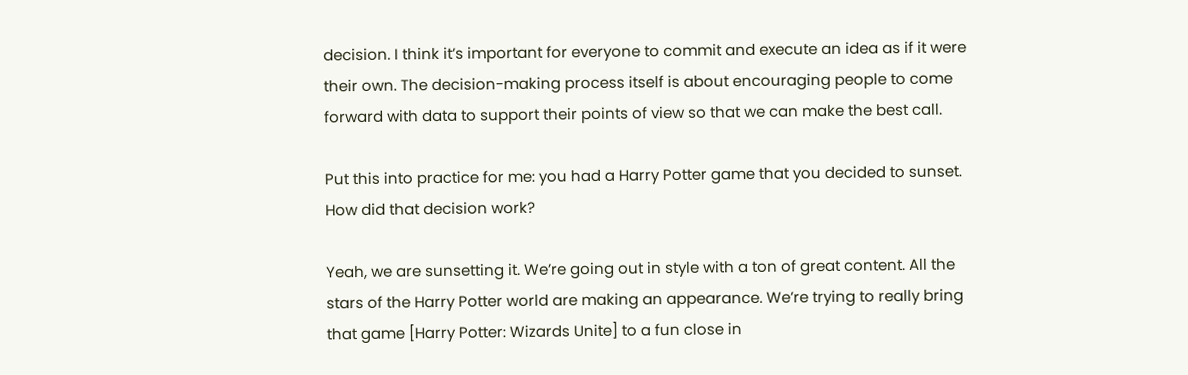decision. I think it’s important for everyone to commit and execute an idea as if it were their own. The decision-making process itself is about encouraging people to come forward with data to support their points of view so that we can make the best call.

Put this into practice for me: you had a Harry Potter game that you decided to sunset. How did that decision work?

Yeah, we are sunsetting it. We’re going out in style with a ton of great content. All the stars of the Harry Potter world are making an appearance. We’re trying to really bring that game [Harry Potter: Wizards Unite] to a fun close in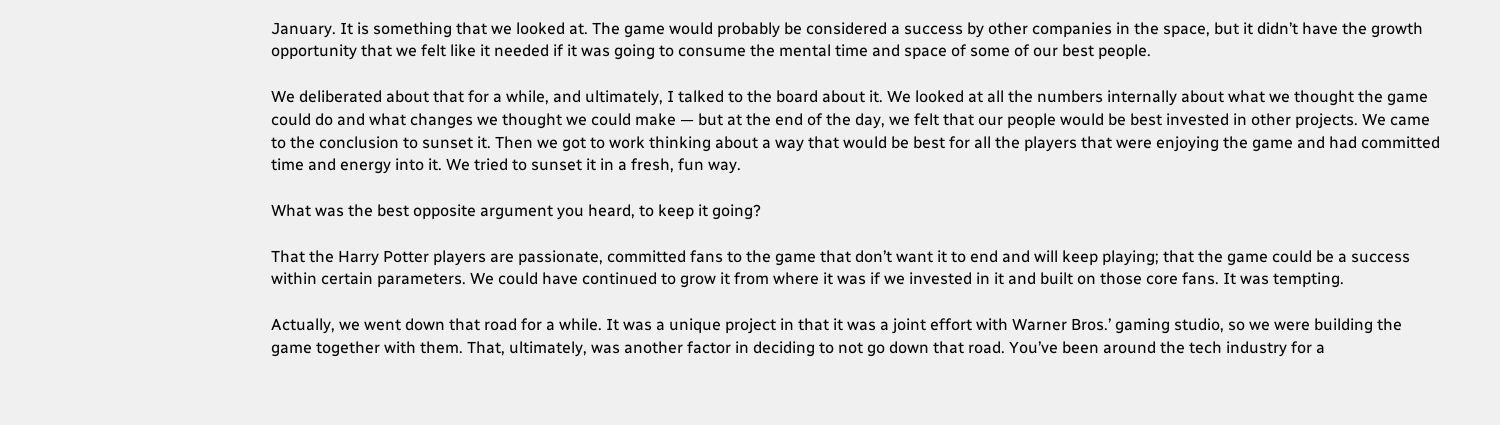January. It is something that we looked at. The game would probably be considered a success by other companies in the space, but it didn’t have the growth opportunity that we felt like it needed if it was going to consume the mental time and space of some of our best people.

We deliberated about that for a while, and ultimately, I talked to the board about it. We looked at all the numbers internally about what we thought the game could do and what changes we thought we could make — but at the end of the day, we felt that our people would be best invested in other projects. We came to the conclusion to sunset it. Then we got to work thinking about a way that would be best for all the players that were enjoying the game and had committed time and energy into it. We tried to sunset it in a fresh, fun way.

What was the best opposite argument you heard, to keep it going?

That the Harry Potter players are passionate, committed fans to the game that don’t want it to end and will keep playing; that the game could be a success within certain parameters. We could have continued to grow it from where it was if we invested in it and built on those core fans. It was tempting.

Actually, we went down that road for a while. It was a unique project in that it was a joint effort with Warner Bros.’ gaming studio, so we were building the game together with them. That, ultimately, was another factor in deciding to not go down that road. You’ve been around the tech industry for a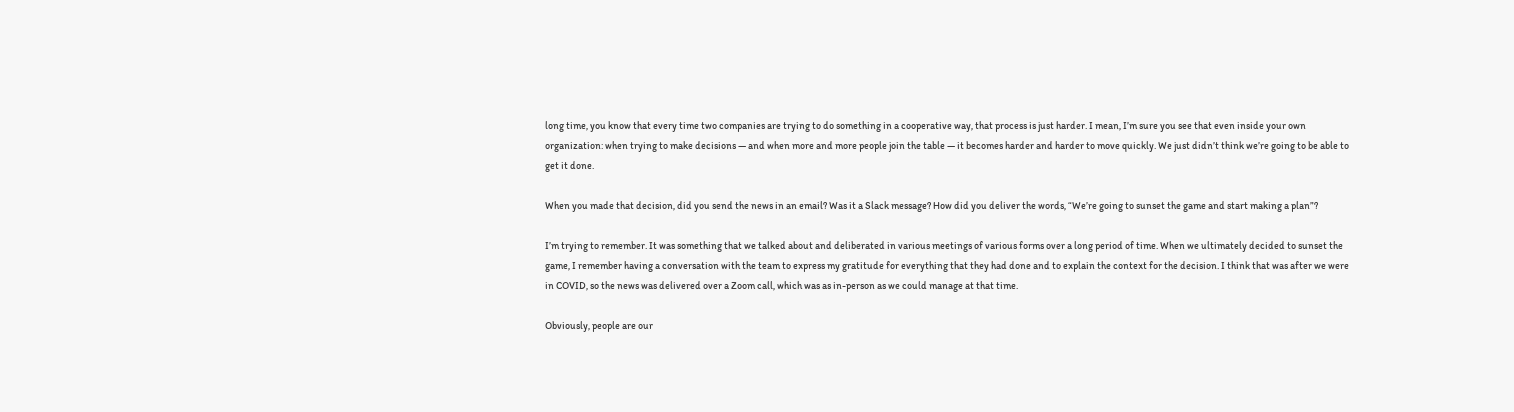long time, you know that every time two companies are trying to do something in a cooperative way, that process is just harder. I mean, I’m sure you see that even inside your own organization: when trying to make decisions — and when more and more people join the table — it becomes harder and harder to move quickly. We just didn’t think we’re going to be able to get it done.

When you made that decision, did you send the news in an email? Was it a Slack message? How did you deliver the words, “We’re going to sunset the game and start making a plan”?

I’m trying to remember. It was something that we talked about and deliberated in various meetings of various forms over a long period of time. When we ultimately decided to sunset the game, I remember having a conversation with the team to express my gratitude for everything that they had done and to explain the context for the decision. I think that was after we were in COVID, so the news was delivered over a Zoom call, which was as in-person as we could manage at that time.

Obviously, people are our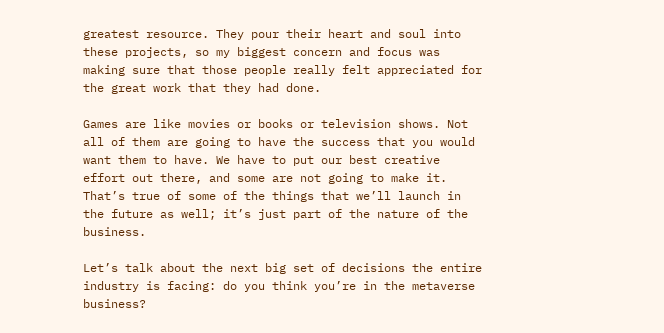greatest resource. They pour their heart and soul into these projects, so my biggest concern and focus was making sure that those people really felt appreciated for the great work that they had done.

Games are like movies or books or television shows. Not all of them are going to have the success that you would want them to have. We have to put our best creative effort out there, and some are not going to make it. That’s true of some of the things that we’ll launch in the future as well; it’s just part of the nature of the business.

Let’s talk about the next big set of decisions the entire industry is facing: do you think you’re in the metaverse business?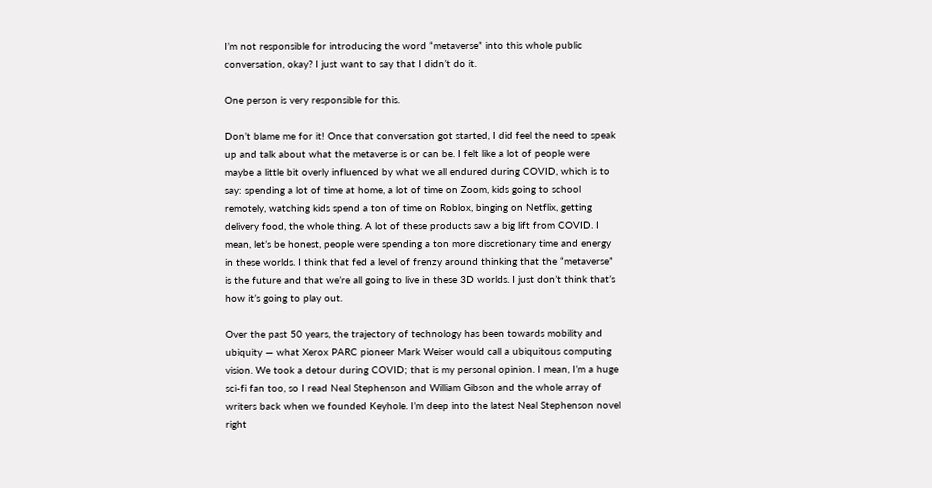I’m not responsible for introducing the word “metaverse” into this whole public conversation, okay? I just want to say that I didn’t do it.

One person is very responsible for this.

Don’t blame me for it! Once that conversation got started, I did feel the need to speak up and talk about what the metaverse is or can be. I felt like a lot of people were maybe a little bit overly influenced by what we all endured during COVID, which is to say: spending a lot of time at home, a lot of time on Zoom, kids going to school remotely, watching kids spend a ton of time on Roblox, binging on Netflix, getting delivery food, the whole thing. A lot of these products saw a big lift from COVID. I mean, let’s be honest, people were spending a ton more discretionary time and energy in these worlds. I think that fed a level of frenzy around thinking that the “metaverse” is the future and that we’re all going to live in these 3D worlds. I just don’t think that’s how it’s going to play out.

Over the past 50 years, the trajectory of technology has been towards mobility and ubiquity — what Xerox PARC pioneer Mark Weiser would call a ubiquitous computing vision. We took a detour during COVID; that is my personal opinion. I mean, I’m a huge sci-fi fan too, so I read Neal Stephenson and William Gibson and the whole array of writers back when we founded Keyhole. I’m deep into the latest Neal Stephenson novel right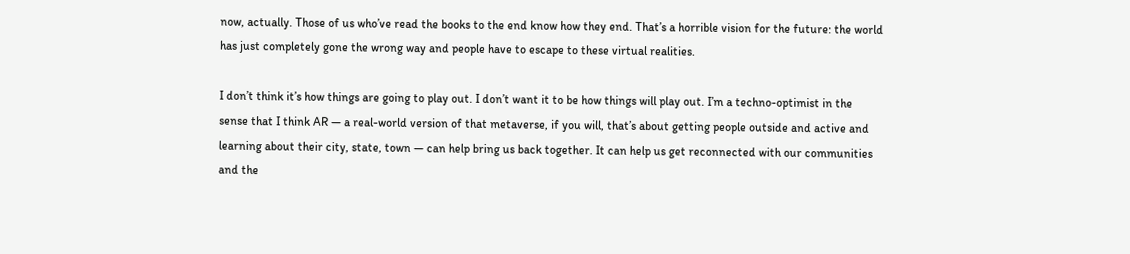now, actually. Those of us who’ve read the books to the end know how they end. That’s a horrible vision for the future: the world has just completely gone the wrong way and people have to escape to these virtual realities.

I don’t think it’s how things are going to play out. I don’t want it to be how things will play out. I’m a techno-optimist in the sense that I think AR — a real-world version of that metaverse, if you will, that’s about getting people outside and active and learning about their city, state, town — can help bring us back together. It can help us get reconnected with our communities and the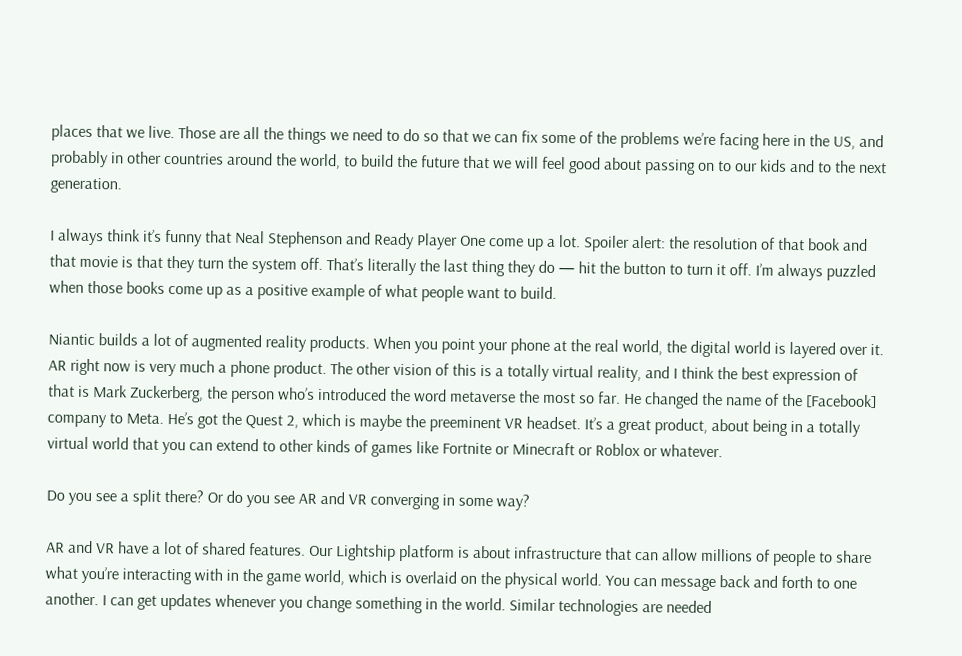places that we live. Those are all the things we need to do so that we can fix some of the problems we’re facing here in the US, and probably in other countries around the world, to build the future that we will feel good about passing on to our kids and to the next generation.

I always think it’s funny that Neal Stephenson and Ready Player One come up a lot. Spoiler alert: the resolution of that book and that movie is that they turn the system off. That’s literally the last thing they do — hit the button to turn it off. I’m always puzzled when those books come up as a positive example of what people want to build.

Niantic builds a lot of augmented reality products. When you point your phone at the real world, the digital world is layered over it. AR right now is very much a phone product. The other vision of this is a totally virtual reality, and I think the best expression of that is Mark Zuckerberg, the person who’s introduced the word metaverse the most so far. He changed the name of the [Facebook] company to Meta. He’s got the Quest 2, which is maybe the preeminent VR headset. It’s a great product, about being in a totally virtual world that you can extend to other kinds of games like Fortnite or Minecraft or Roblox or whatever.

Do you see a split there? Or do you see AR and VR converging in some way?

AR and VR have a lot of shared features. Our Lightship platform is about infrastructure that can allow millions of people to share what you’re interacting with in the game world, which is overlaid on the physical world. You can message back and forth to one another. I can get updates whenever you change something in the world. Similar technologies are needed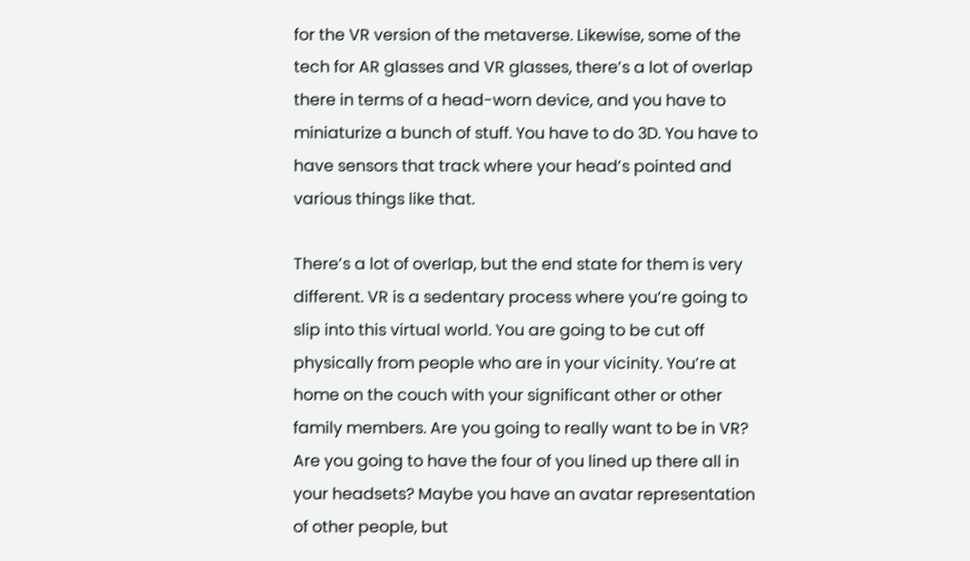for the VR version of the metaverse. Likewise, some of the tech for AR glasses and VR glasses, there’s a lot of overlap there in terms of a head-worn device, and you have to miniaturize a bunch of stuff. You have to do 3D. You have to have sensors that track where your head’s pointed and various things like that.

There’s a lot of overlap, but the end state for them is very different. VR is a sedentary process where you’re going to slip into this virtual world. You are going to be cut off physically from people who are in your vicinity. You’re at home on the couch with your significant other or other family members. Are you going to really want to be in VR? Are you going to have the four of you lined up there all in your headsets? Maybe you have an avatar representation of other people, but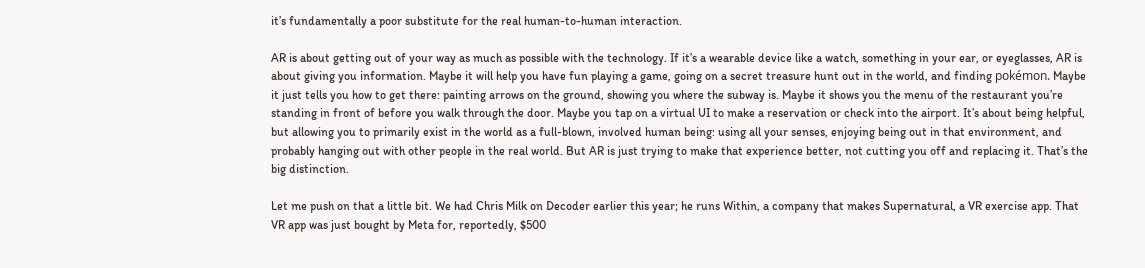it’s fundamentally a poor substitute for the real human-to-human interaction.

AR is about getting out of your way as much as possible with the technology. If it’s a wearable device like a watch, something in your ear, or eyeglasses, AR is about giving you information. Maybe it will help you have fun playing a game, going on a secret treasure hunt out in the world, and finding pokémon. Maybe it just tells you how to get there: painting arrows on the ground, showing you where the subway is. Maybe it shows you the menu of the restaurant you’re standing in front of before you walk through the door. Maybe you tap on a virtual UI to make a reservation or check into the airport. It’s about being helpful, but allowing you to primarily exist in the world as a full-blown, involved human being: using all your senses, enjoying being out in that environment, and probably hanging out with other people in the real world. But AR is just trying to make that experience better, not cutting you off and replacing it. That’s the big distinction.

Let me push on that a little bit. We had Chris Milk on Decoder earlier this year; he runs Within, a company that makes Supernatural, a VR exercise app. That VR app was just bought by Meta for, reportedly, $500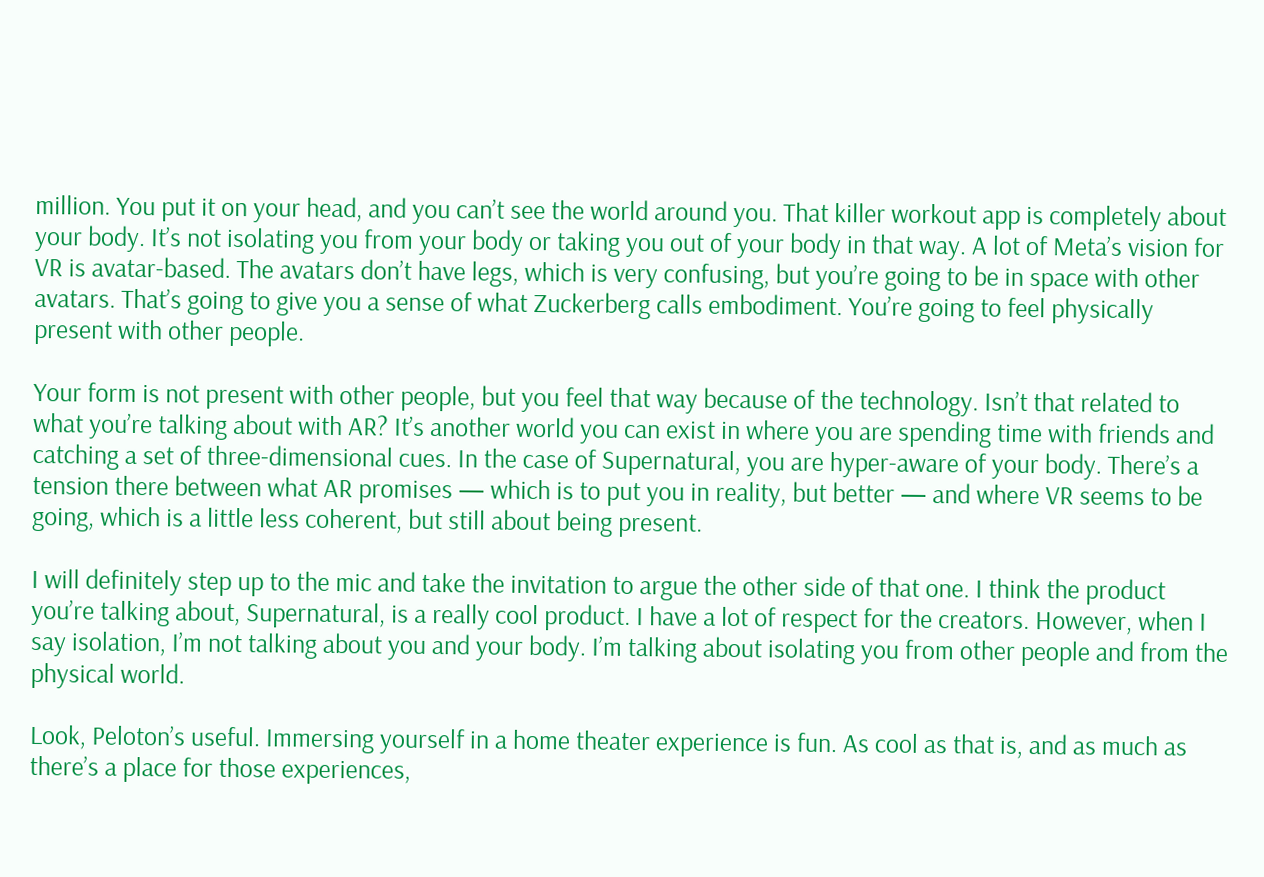million. You put it on your head, and you can’t see the world around you. That killer workout app is completely about your body. It’s not isolating you from your body or taking you out of your body in that way. A lot of Meta’s vision for VR is avatar-based. The avatars don’t have legs, which is very confusing, but you’re going to be in space with other avatars. That’s going to give you a sense of what Zuckerberg calls embodiment. You’re going to feel physically present with other people.

Your form is not present with other people, but you feel that way because of the technology. Isn’t that related to what you’re talking about with AR? It’s another world you can exist in where you are spending time with friends and catching a set of three-dimensional cues. In the case of Supernatural, you are hyper-aware of your body. There’s a tension there between what AR promises — which is to put you in reality, but better — and where VR seems to be going, which is a little less coherent, but still about being present.

I will definitely step up to the mic and take the invitation to argue the other side of that one. I think the product you’re talking about, Supernatural, is a really cool product. I have a lot of respect for the creators. However, when I say isolation, I’m not talking about you and your body. I’m talking about isolating you from other people and from the physical world.

Look, Peloton’s useful. Immersing yourself in a home theater experience is fun. As cool as that is, and as much as there’s a place for those experiences,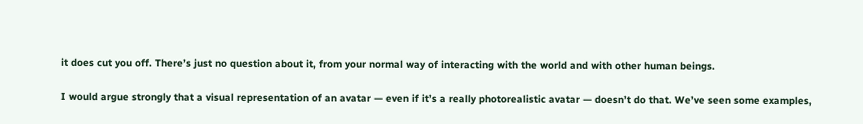it does cut you off. There’s just no question about it, from your normal way of interacting with the world and with other human beings.

I would argue strongly that a visual representation of an avatar — even if it’s a really photorealistic avatar — doesn’t do that. We’ve seen some examples,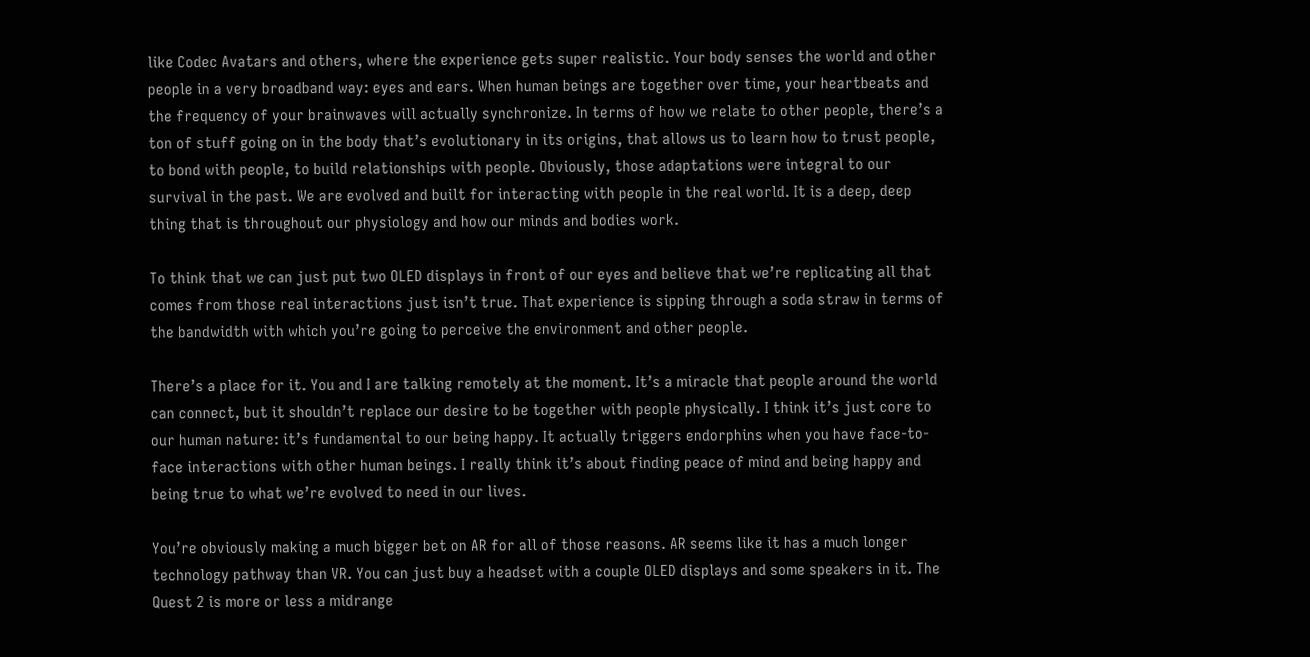like Codec Avatars and others, where the experience gets super realistic. Your body senses the world and other people in a very broadband way: eyes and ears. When human beings are together over time, your heartbeats and the frequency of your brainwaves will actually synchronize. In terms of how we relate to other people, there’s a ton of stuff going on in the body that’s evolutionary in its origins, that allows us to learn how to trust people, to bond with people, to build relationships with people. Obviously, those adaptations were integral to our survival in the past. We are evolved and built for interacting with people in the real world. It is a deep, deep thing that is throughout our physiology and how our minds and bodies work.

To think that we can just put two OLED displays in front of our eyes and believe that we’re replicating all that comes from those real interactions just isn’t true. That experience is sipping through a soda straw in terms of the bandwidth with which you’re going to perceive the environment and other people.

There’s a place for it. You and I are talking remotely at the moment. It’s a miracle that people around the world can connect, but it shouldn’t replace our desire to be together with people physically. I think it’s just core to our human nature: it’s fundamental to our being happy. It actually triggers endorphins when you have face-to-face interactions with other human beings. I really think it’s about finding peace of mind and being happy and being true to what we’re evolved to need in our lives.

You’re obviously making a much bigger bet on AR for all of those reasons. AR seems like it has a much longer technology pathway than VR. You can just buy a headset with a couple OLED displays and some speakers in it. The Quest 2 is more or less a midrange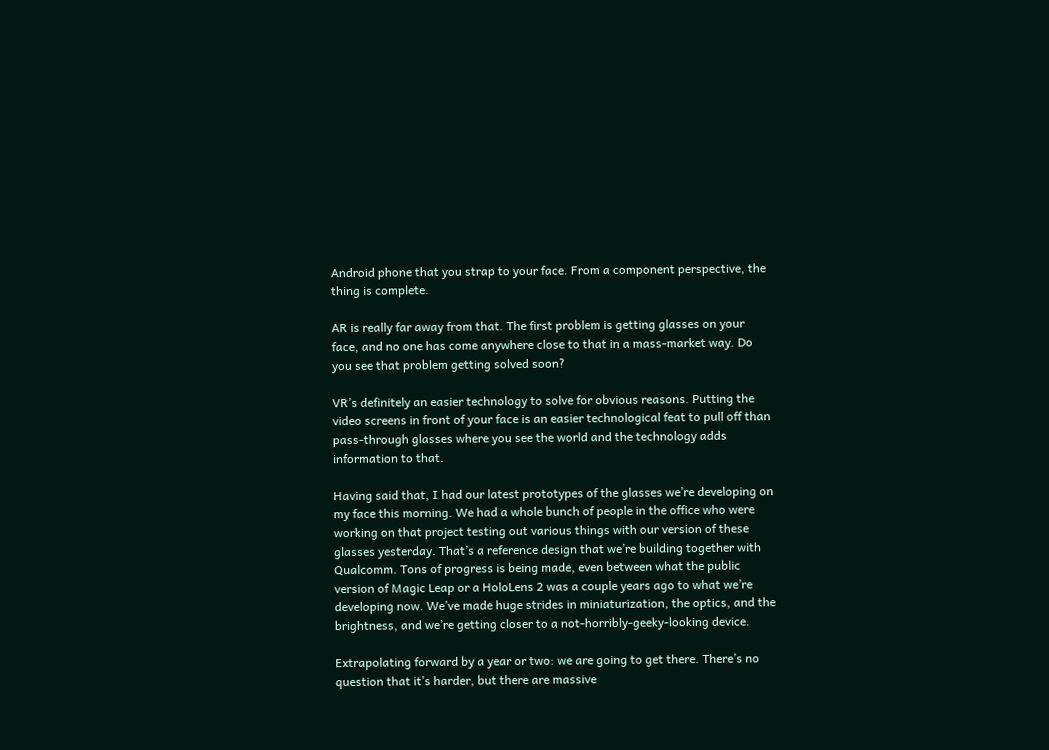Android phone that you strap to your face. From a component perspective, the thing is complete.

AR is really far away from that. The first problem is getting glasses on your face, and no one has come anywhere close to that in a mass-market way. Do you see that problem getting solved soon?

VR’s definitely an easier technology to solve for obvious reasons. Putting the video screens in front of your face is an easier technological feat to pull off than pass-through glasses where you see the world and the technology adds information to that.

Having said that, I had our latest prototypes of the glasses we’re developing on my face this morning. We had a whole bunch of people in the office who were working on that project testing out various things with our version of these glasses yesterday. That’s a reference design that we’re building together with Qualcomm. Tons of progress is being made, even between what the public version of Magic Leap or a HoloLens 2 was a couple years ago to what we’re developing now. We’ve made huge strides in miniaturization, the optics, and the brightness, and we’re getting closer to a not-horribly-geeky-looking device.

Extrapolating forward by a year or two: we are going to get there. There’s no question that it’s harder, but there are massive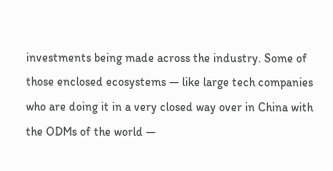investments being made across the industry. Some of those enclosed ecosystems — like large tech companies who are doing it in a very closed way over in China with the ODMs of the world —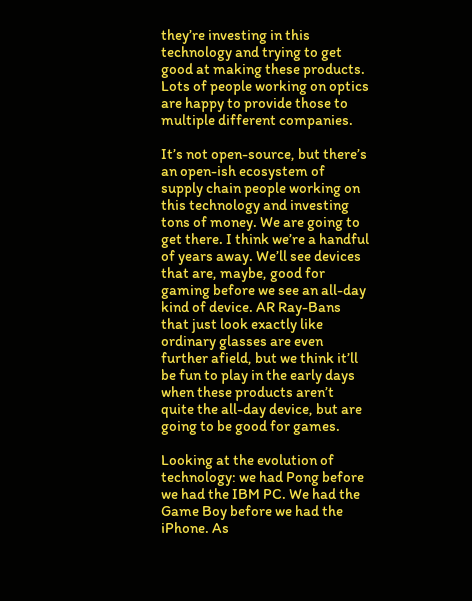they’re investing in this technology and trying to get good at making these products. Lots of people working on optics are happy to provide those to multiple different companies.

It’s not open-source, but there’s an open-ish ecosystem of supply chain people working on this technology and investing tons of money. We are going to get there. I think we’re a handful of years away. We’ll see devices that are, maybe, good for gaming before we see an all-day kind of device. AR Ray-Bans that just look exactly like ordinary glasses are even further afield, but we think it’ll be fun to play in the early days when these products aren’t quite the all-day device, but are going to be good for games.

Looking at the evolution of technology: we had Pong before we had the IBM PC. We had the Game Boy before we had the iPhone. As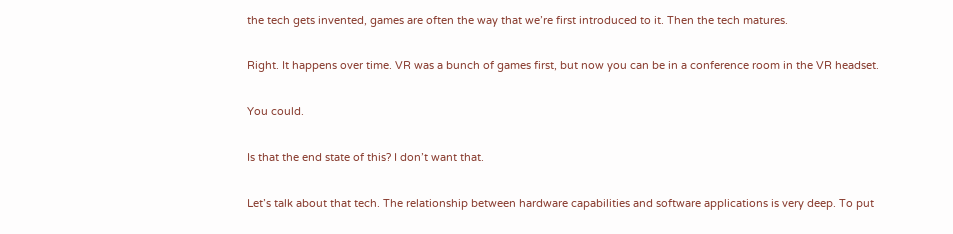the tech gets invented, games are often the way that we’re first introduced to it. Then the tech matures.

Right. It happens over time. VR was a bunch of games first, but now you can be in a conference room in the VR headset.

You could.

Is that the end state of this? I don’t want that.

Let’s talk about that tech. The relationship between hardware capabilities and software applications is very deep. To put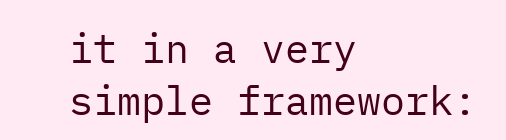it in a very simple framework: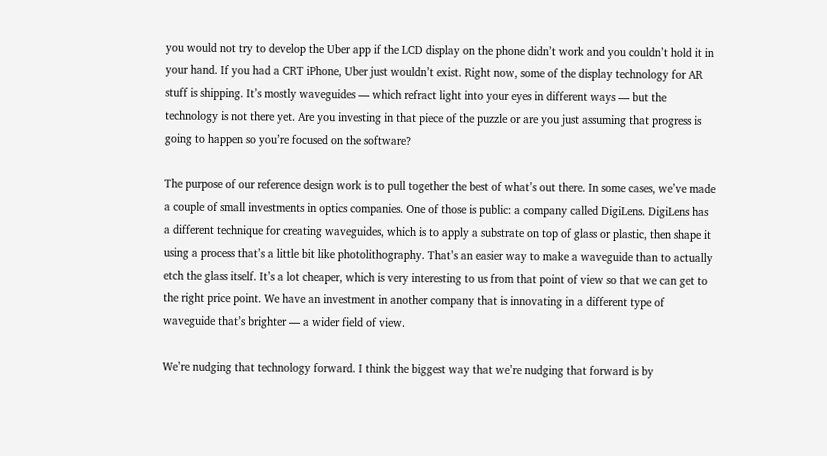you would not try to develop the Uber app if the LCD display on the phone didn’t work and you couldn’t hold it in your hand. If you had a CRT iPhone, Uber just wouldn’t exist. Right now, some of the display technology for AR stuff is shipping. It’s mostly waveguides — which refract light into your eyes in different ways — but the technology is not there yet. Are you investing in that piece of the puzzle or are you just assuming that progress is going to happen so you’re focused on the software?

The purpose of our reference design work is to pull together the best of what’s out there. In some cases, we’ve made a couple of small investments in optics companies. One of those is public: a company called DigiLens. DigiLens has a different technique for creating waveguides, which is to apply a substrate on top of glass or plastic, then shape it using a process that’s a little bit like photolithography. That’s an easier way to make a waveguide than to actually etch the glass itself. It’s a lot cheaper, which is very interesting to us from that point of view so that we can get to the right price point. We have an investment in another company that is innovating in a different type of waveguide that’s brighter — a wider field of view.

We’re nudging that technology forward. I think the biggest way that we’re nudging that forward is by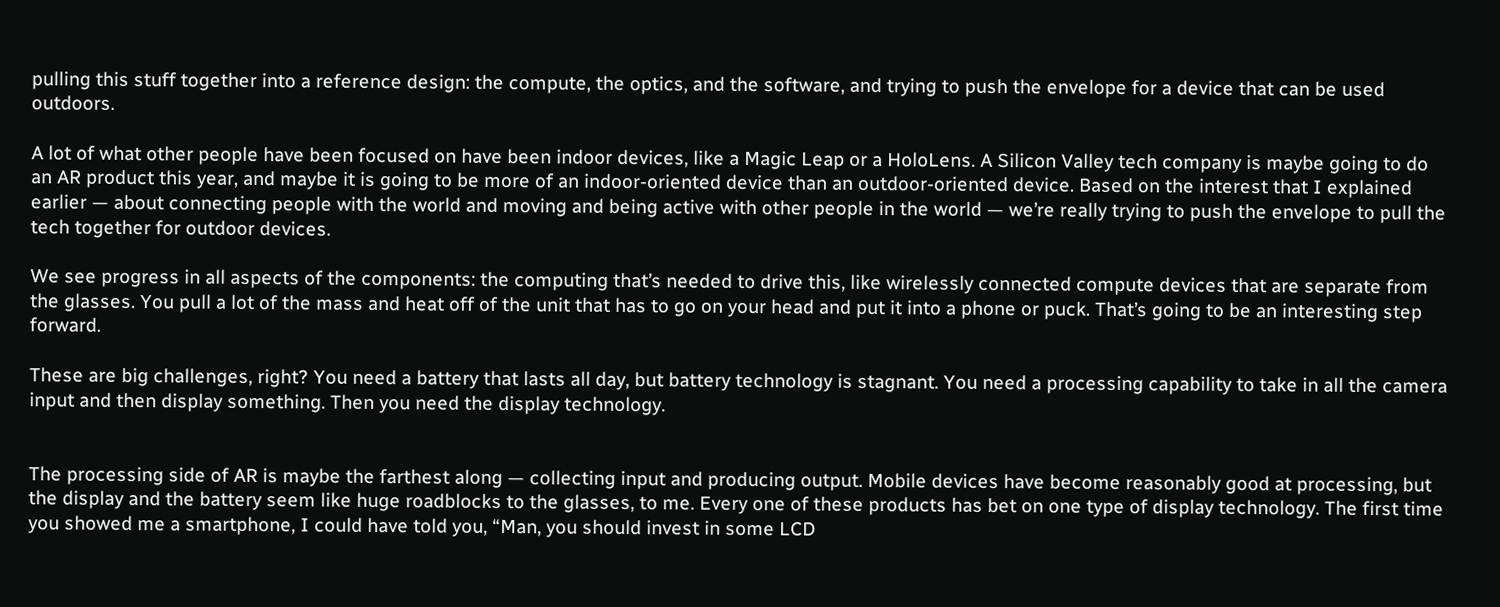pulling this stuff together into a reference design: the compute, the optics, and the software, and trying to push the envelope for a device that can be used outdoors.

A lot of what other people have been focused on have been indoor devices, like a Magic Leap or a HoloLens. A Silicon Valley tech company is maybe going to do an AR product this year, and maybe it is going to be more of an indoor-oriented device than an outdoor-oriented device. Based on the interest that I explained earlier — about connecting people with the world and moving and being active with other people in the world — we’re really trying to push the envelope to pull the tech together for outdoor devices.

We see progress in all aspects of the components: the computing that’s needed to drive this, like wirelessly connected compute devices that are separate from the glasses. You pull a lot of the mass and heat off of the unit that has to go on your head and put it into a phone or puck. That’s going to be an interesting step forward.

These are big challenges, right? You need a battery that lasts all day, but battery technology is stagnant. You need a processing capability to take in all the camera input and then display something. Then you need the display technology.


The processing side of AR is maybe the farthest along — collecting input and producing output. Mobile devices have become reasonably good at processing, but the display and the battery seem like huge roadblocks to the glasses, to me. Every one of these products has bet on one type of display technology. The first time you showed me a smartphone, I could have told you, “Man, you should invest in some LCD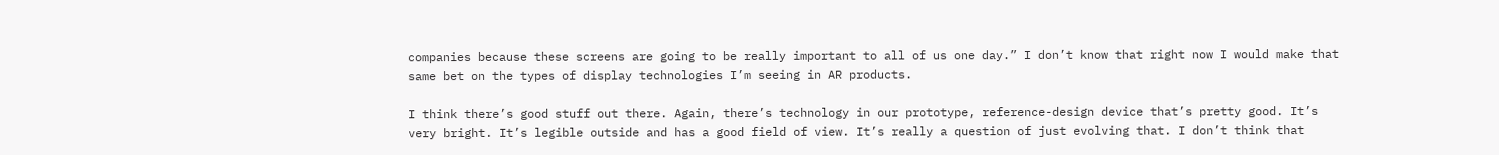companies because these screens are going to be really important to all of us one day.” I don’t know that right now I would make that same bet on the types of display technologies I’m seeing in AR products.

I think there’s good stuff out there. Again, there’s technology in our prototype, reference-design device that’s pretty good. It’s very bright. It’s legible outside and has a good field of view. It’s really a question of just evolving that. I don’t think that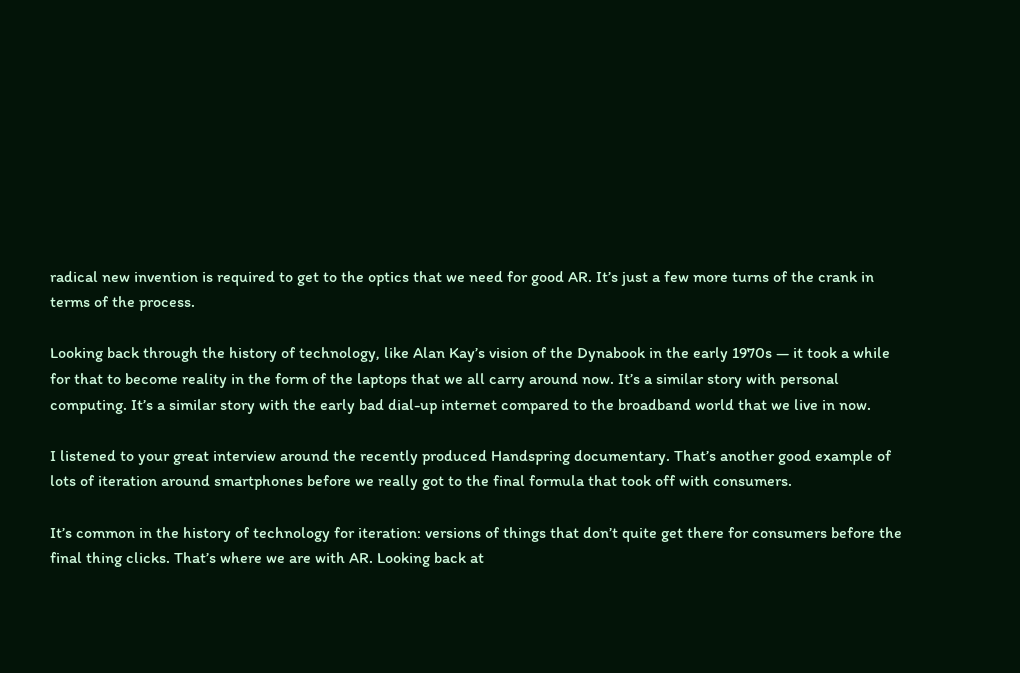radical new invention is required to get to the optics that we need for good AR. It’s just a few more turns of the crank in terms of the process.

Looking back through the history of technology, like Alan Kay’s vision of the Dynabook in the early 1970s — it took a while for that to become reality in the form of the laptops that we all carry around now. It’s a similar story with personal computing. It’s a similar story with the early bad dial-up internet compared to the broadband world that we live in now.

I listened to your great interview around the recently produced Handspring documentary. That’s another good example of lots of iteration around smartphones before we really got to the final formula that took off with consumers.

It’s common in the history of technology for iteration: versions of things that don’t quite get there for consumers before the final thing clicks. That’s where we are with AR. Looking back at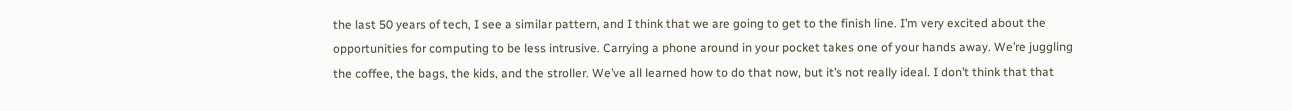the last 50 years of tech, I see a similar pattern, and I think that we are going to get to the finish line. I’m very excited about the opportunities for computing to be less intrusive. Carrying a phone around in your pocket takes one of your hands away. We’re juggling the coffee, the bags, the kids, and the stroller. We’ve all learned how to do that now, but it’s not really ideal. I don’t think that that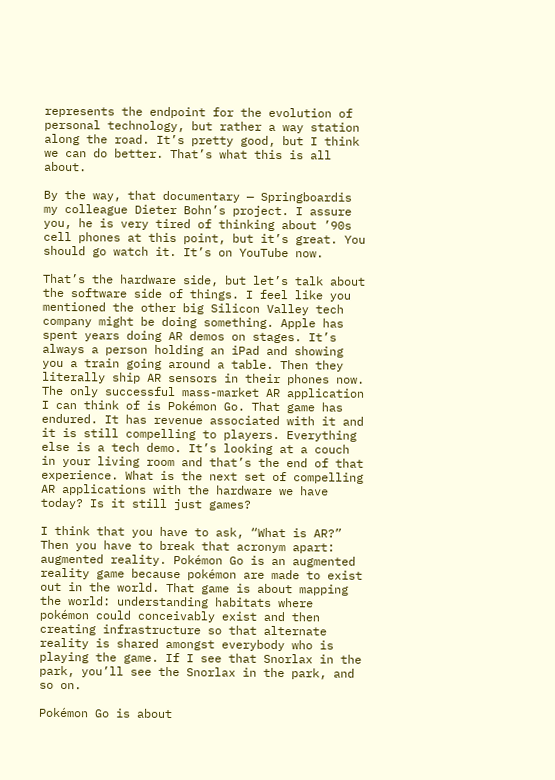represents the endpoint for the evolution of personal technology, but rather a way station along the road. It’s pretty good, but I think we can do better. That’s what this is all about.

By the way, that documentary — Springboardis my colleague Dieter Bohn’s project. I assure you, he is very tired of thinking about ’90s cell phones at this point, but it’s great. You should go watch it. It’s on YouTube now.

That’s the hardware side, but let’s talk about the software side of things. I feel like you mentioned the other big Silicon Valley tech company might be doing something. Apple has spent years doing AR demos on stages. It’s always a person holding an iPad and showing you a train going around a table. Then they literally ship AR sensors in their phones now. The only successful mass-market AR application I can think of is Pokémon Go. That game has endured. It has revenue associated with it and it is still compelling to players. Everything else is a tech demo. It’s looking at a couch in your living room and that’s the end of that experience. What is the next set of compelling AR applications with the hardware we have today? Is it still just games?

I think that you have to ask, “What is AR?” Then you have to break that acronym apart: augmented reality. Pokémon Go is an augmented reality game because pokémon are made to exist out in the world. That game is about mapping the world: understanding habitats where pokémon could conceivably exist and then creating infrastructure so that alternate reality is shared amongst everybody who is playing the game. If I see that Snorlax in the park, you’ll see the Snorlax in the park, and so on.

Pokémon Go is about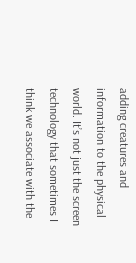adding creatures and information to the physical world. It’s not just the screen technology that sometimes I think we associate with the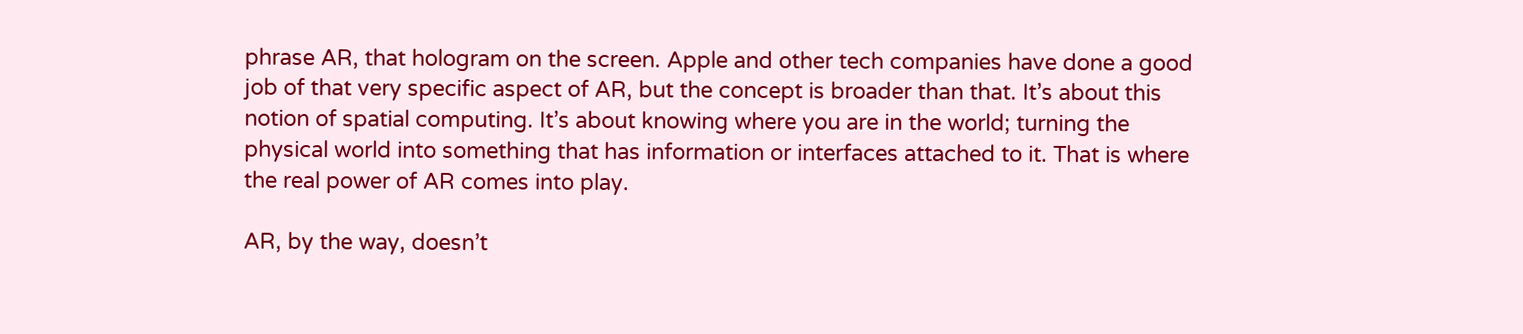phrase AR, that hologram on the screen. Apple and other tech companies have done a good job of that very specific aspect of AR, but the concept is broader than that. It’s about this notion of spatial computing. It’s about knowing where you are in the world; turning the physical world into something that has information or interfaces attached to it. That is where the real power of AR comes into play.

AR, by the way, doesn’t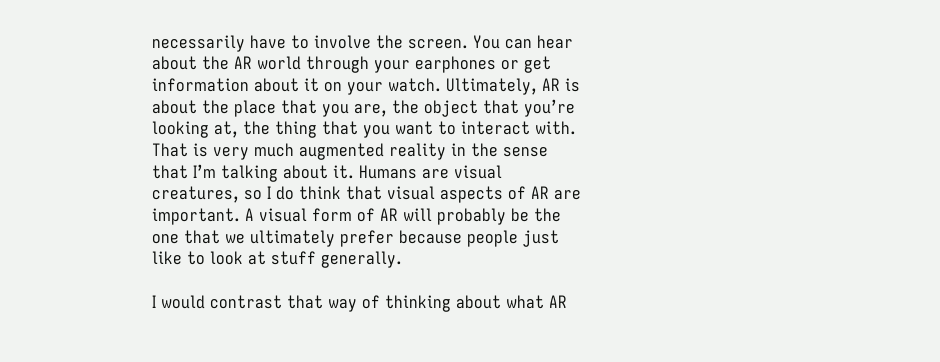necessarily have to involve the screen. You can hear about the AR world through your earphones or get information about it on your watch. Ultimately, AR is about the place that you are, the object that you’re looking at, the thing that you want to interact with. That is very much augmented reality in the sense that I’m talking about it. Humans are visual creatures, so I do think that visual aspects of AR are important. A visual form of AR will probably be the one that we ultimately prefer because people just like to look at stuff generally.

I would contrast that way of thinking about what AR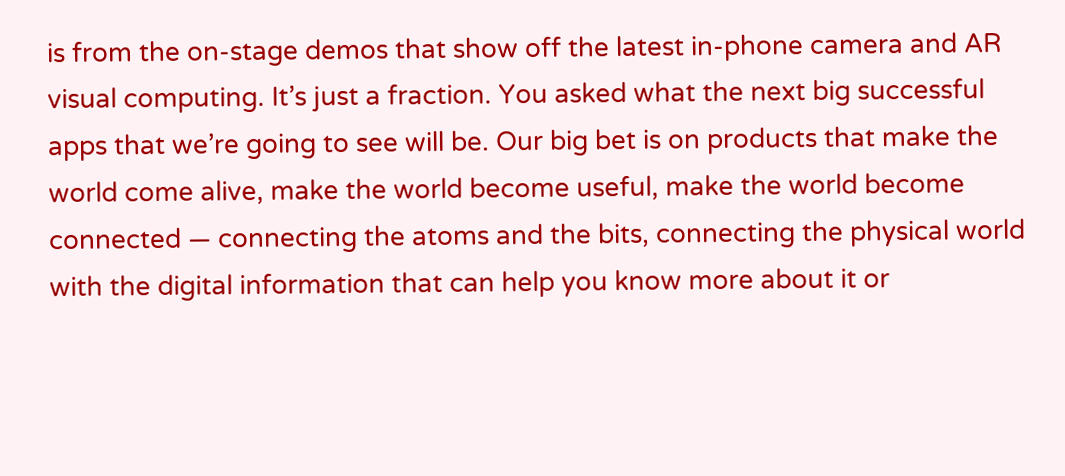is from the on-stage demos that show off the latest in-phone camera and AR visual computing. It’s just a fraction. You asked what the next big successful apps that we’re going to see will be. Our big bet is on products that make the world come alive, make the world become useful, make the world become connected — connecting the atoms and the bits, connecting the physical world with the digital information that can help you know more about it or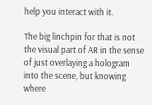help you interact with it.

The big linchpin for that is not the visual part of AR in the sense of just overlaying a hologram into the scene, but knowing where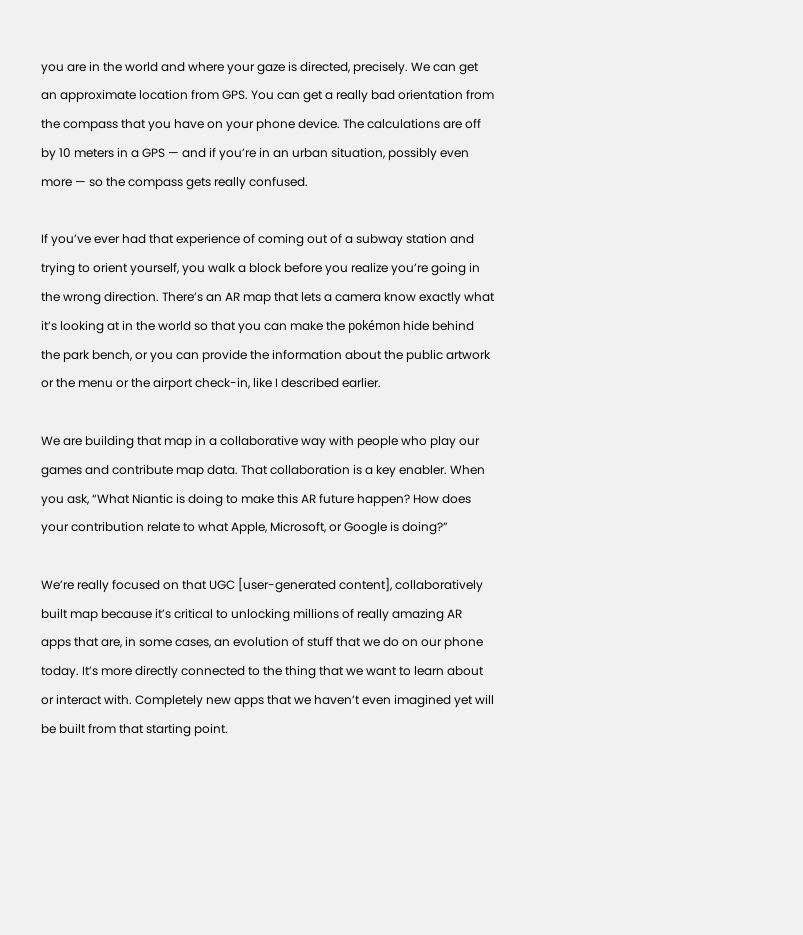you are in the world and where your gaze is directed, precisely. We can get an approximate location from GPS. You can get a really bad orientation from the compass that you have on your phone device. The calculations are off by 10 meters in a GPS — and if you’re in an urban situation, possibly even more — so the compass gets really confused.

If you’ve ever had that experience of coming out of a subway station and trying to orient yourself, you walk a block before you realize you’re going in the wrong direction. There’s an AR map that lets a camera know exactly what it’s looking at in the world so that you can make the pokémon hide behind the park bench, or you can provide the information about the public artwork or the menu or the airport check-in, like I described earlier.

We are building that map in a collaborative way with people who play our games and contribute map data. That collaboration is a key enabler. When you ask, “What Niantic is doing to make this AR future happen? How does your contribution relate to what Apple, Microsoft, or Google is doing?”

We’re really focused on that UGC [user-generated content], collaboratively built map because it’s critical to unlocking millions of really amazing AR apps that are, in some cases, an evolution of stuff that we do on our phone today. It’s more directly connected to the thing that we want to learn about or interact with. Completely new apps that we haven’t even imagined yet will be built from that starting point.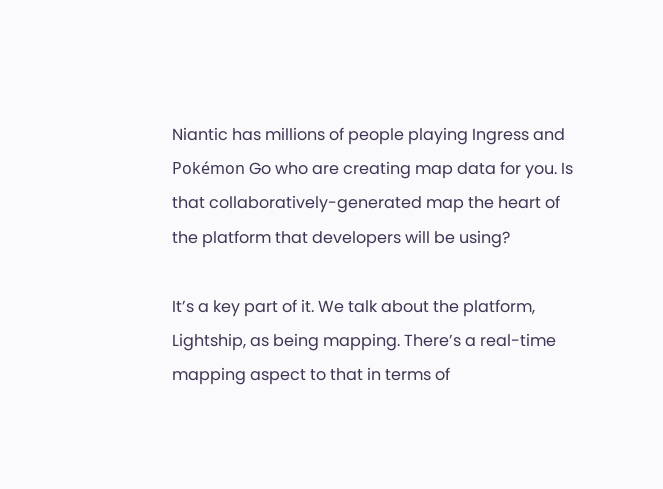Niantic has millions of people playing Ingress and Pokémon Go who are creating map data for you. Is that collaboratively-generated map the heart of the platform that developers will be using?

It’s a key part of it. We talk about the platform, Lightship, as being mapping. There’s a real-time mapping aspect to that in terms of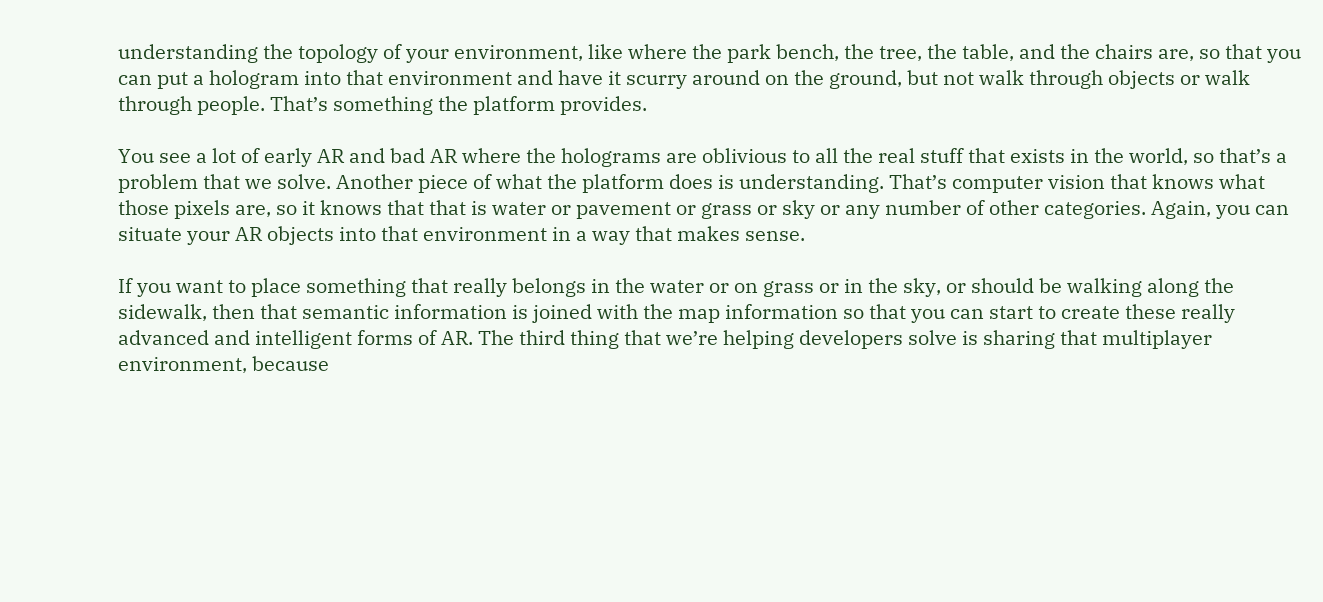understanding the topology of your environment, like where the park bench, the tree, the table, and the chairs are, so that you can put a hologram into that environment and have it scurry around on the ground, but not walk through objects or walk through people. That’s something the platform provides.

You see a lot of early AR and bad AR where the holograms are oblivious to all the real stuff that exists in the world, so that’s a problem that we solve. Another piece of what the platform does is understanding. That’s computer vision that knows what those pixels are, so it knows that that is water or pavement or grass or sky or any number of other categories. Again, you can situate your AR objects into that environment in a way that makes sense.

If you want to place something that really belongs in the water or on grass or in the sky, or should be walking along the sidewalk, then that semantic information is joined with the map information so that you can start to create these really advanced and intelligent forms of AR. The third thing that we’re helping developers solve is sharing that multiplayer environment, because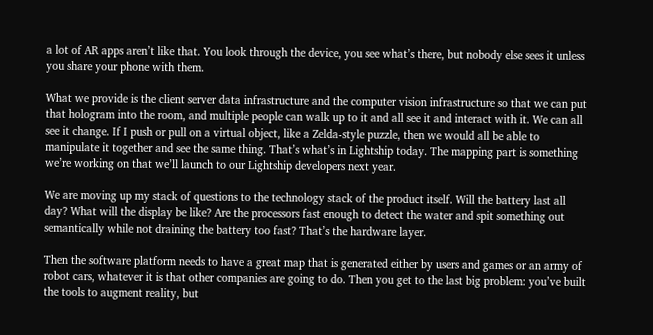a lot of AR apps aren’t like that. You look through the device, you see what’s there, but nobody else sees it unless you share your phone with them.

What we provide is the client server data infrastructure and the computer vision infrastructure so that we can put that hologram into the room, and multiple people can walk up to it and all see it and interact with it. We can all see it change. If I push or pull on a virtual object, like a Zelda-style puzzle, then we would all be able to manipulate it together and see the same thing. That’s what’s in Lightship today. The mapping part is something we’re working on that we’ll launch to our Lightship developers next year.

We are moving up my stack of questions to the technology stack of the product itself. Will the battery last all day? What will the display be like? Are the processors fast enough to detect the water and spit something out semantically while not draining the battery too fast? That’s the hardware layer.

Then the software platform needs to have a great map that is generated either by users and games or an army of robot cars, whatever it is that other companies are going to do. Then you get to the last big problem: you’ve built the tools to augment reality, but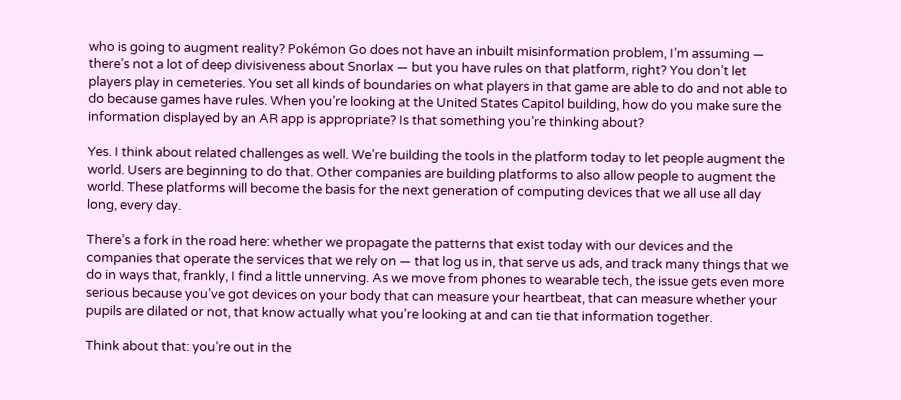who is going to augment reality? Pokémon Go does not have an inbuilt misinformation problem, I’m assuming — there’s not a lot of deep divisiveness about Snorlax — but you have rules on that platform, right? You don’t let players play in cemeteries. You set all kinds of boundaries on what players in that game are able to do and not able to do because games have rules. When you’re looking at the United States Capitol building, how do you make sure the information displayed by an AR app is appropriate? Is that something you’re thinking about?

Yes. I think about related challenges as well. We’re building the tools in the platform today to let people augment the world. Users are beginning to do that. Other companies are building platforms to also allow people to augment the world. These platforms will become the basis for the next generation of computing devices that we all use all day long, every day.

There’s a fork in the road here: whether we propagate the patterns that exist today with our devices and the companies that operate the services that we rely on — that log us in, that serve us ads, and track many things that we do in ways that, frankly, I find a little unnerving. As we move from phones to wearable tech, the issue gets even more serious because you’ve got devices on your body that can measure your heartbeat, that can measure whether your pupils are dilated or not, that know actually what you’re looking at and can tie that information together.

Think about that: you’re out in the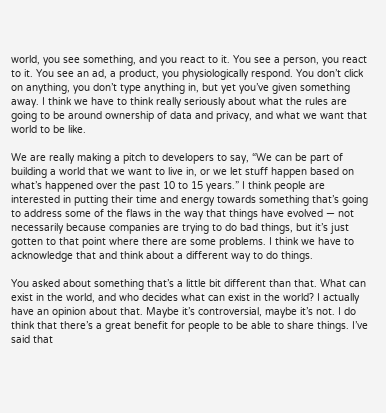world, you see something, and you react to it. You see a person, you react to it. You see an ad, a product, you physiologically respond. You don’t click on anything, you don’t type anything in, but yet you’ve given something away. I think we have to think really seriously about what the rules are going to be around ownership of data and privacy, and what we want that world to be like.

We are really making a pitch to developers to say, “We can be part of building a world that we want to live in, or we let stuff happen based on what’s happened over the past 10 to 15 years.” I think people are interested in putting their time and energy towards something that’s going to address some of the flaws in the way that things have evolved — not necessarily because companies are trying to do bad things, but it’s just gotten to that point where there are some problems. I think we have to acknowledge that and think about a different way to do things.

You asked about something that’s a little bit different than that. What can exist in the world, and who decides what can exist in the world? I actually have an opinion about that. Maybe it’s controversial, maybe it’s not. I do think that there’s a great benefit for people to be able to share things. I’ve said that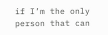if I’m the only person that can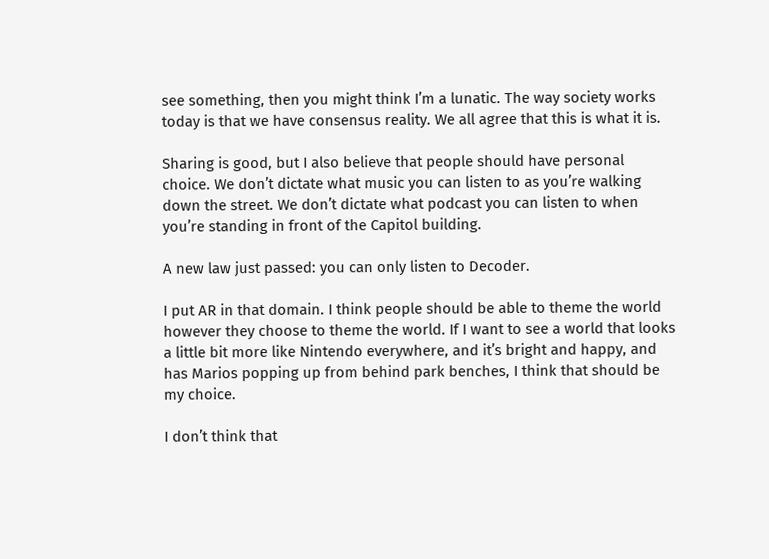see something, then you might think I’m a lunatic. The way society works today is that we have consensus reality. We all agree that this is what it is.

Sharing is good, but I also believe that people should have personal choice. We don’t dictate what music you can listen to as you’re walking down the street. We don’t dictate what podcast you can listen to when you’re standing in front of the Capitol building.

A new law just passed: you can only listen to Decoder.

I put AR in that domain. I think people should be able to theme the world however they choose to theme the world. If I want to see a world that looks a little bit more like Nintendo everywhere, and it’s bright and happy, and has Marios popping up from behind park benches, I think that should be my choice.

I don’t think that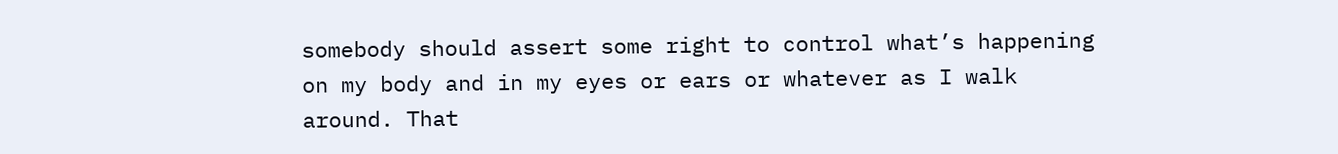somebody should assert some right to control what’s happening on my body and in my eyes or ears or whatever as I walk around. That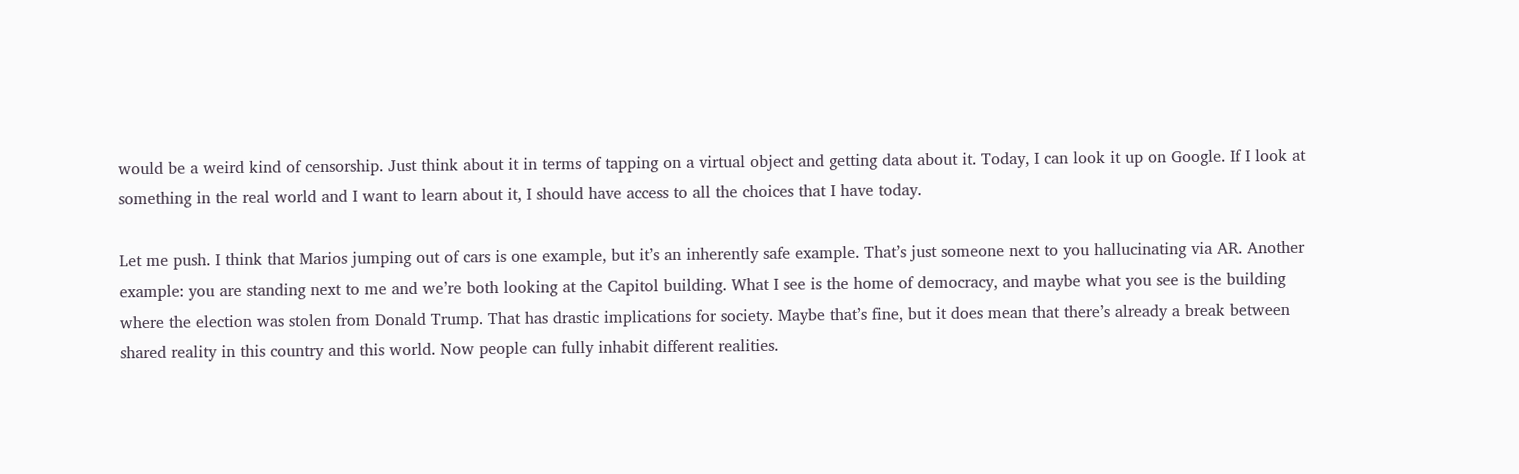would be a weird kind of censorship. Just think about it in terms of tapping on a virtual object and getting data about it. Today, I can look it up on Google. If I look at something in the real world and I want to learn about it, I should have access to all the choices that I have today.

Let me push. I think that Marios jumping out of cars is one example, but it’s an inherently safe example. That’s just someone next to you hallucinating via AR. Another example: you are standing next to me and we’re both looking at the Capitol building. What I see is the home of democracy, and maybe what you see is the building where the election was stolen from Donald Trump. That has drastic implications for society. Maybe that’s fine, but it does mean that there’s already a break between shared reality in this country and this world. Now people can fully inhabit different realities.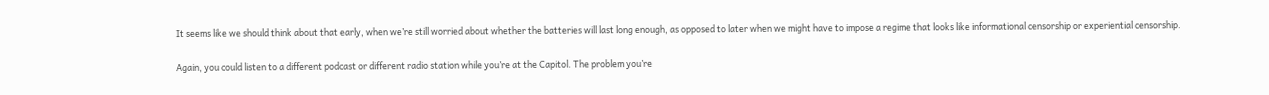It seems like we should think about that early, when we’re still worried about whether the batteries will last long enough, as opposed to later when we might have to impose a regime that looks like informational censorship or experiential censorship.

Again, you could listen to a different podcast or different radio station while you’re at the Capitol. The problem you’re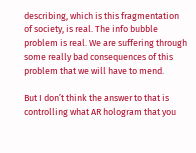describing, which is this fragmentation of society, is real. The info bubble problem is real. We are suffering through some really bad consequences of this problem that we will have to mend.

But I don’t think the answer to that is controlling what AR hologram that you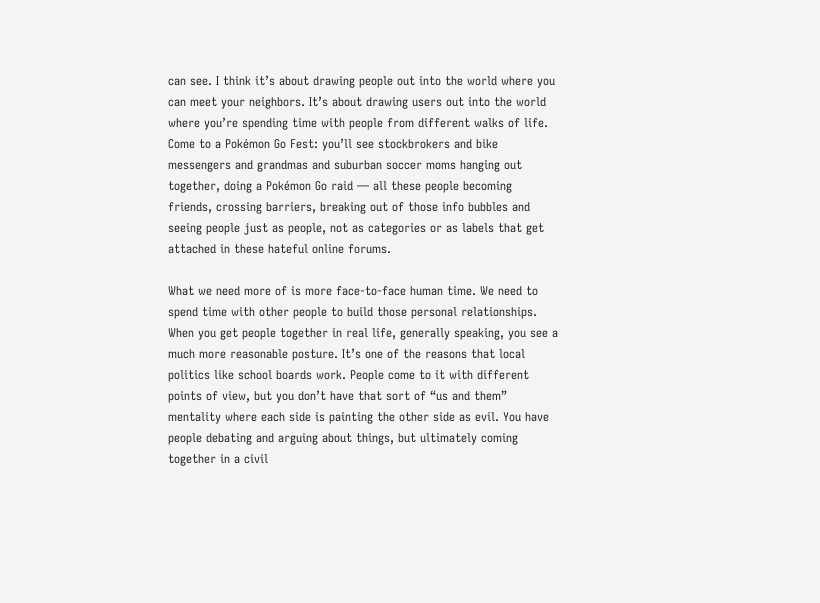can see. I think it’s about drawing people out into the world where you can meet your neighbors. It’s about drawing users out into the world where you’re spending time with people from different walks of life. Come to a Pokémon Go Fest: you’ll see stockbrokers and bike messengers and grandmas and suburban soccer moms hanging out together, doing a Pokémon Go raid — all these people becoming friends, crossing barriers, breaking out of those info bubbles and seeing people just as people, not as categories or as labels that get attached in these hateful online forums.

What we need more of is more face-to-face human time. We need to spend time with other people to build those personal relationships. When you get people together in real life, generally speaking, you see a much more reasonable posture. It’s one of the reasons that local politics like school boards work. People come to it with different points of view, but you don’t have that sort of “us and them” mentality where each side is painting the other side as evil. You have people debating and arguing about things, but ultimately coming together in a civil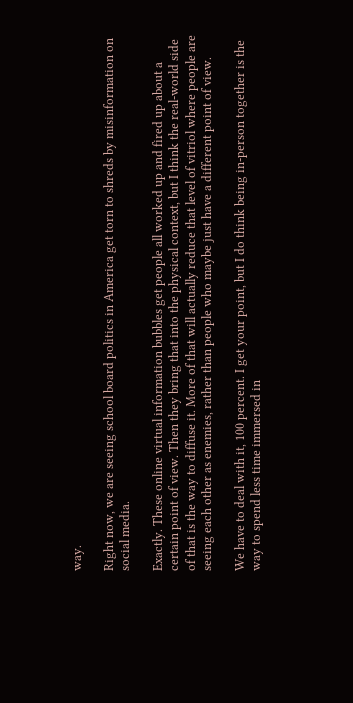way.

Right now, we are seeing school board politics in America get torn to shreds by misinformation on social media.

Exactly. These online virtual information bubbles get people all worked up and fired up about a certain point of view. Then they bring that into the physical context, but I think the real-world side of that is the way to diffuse it. More of that will actually reduce that level of vitriol where people are seeing each other as enemies, rather than people who maybe just have a different point of view.

We have to deal with it, 100 percent. I get your point, but I do think being in-person together is the way to spend less time immersed in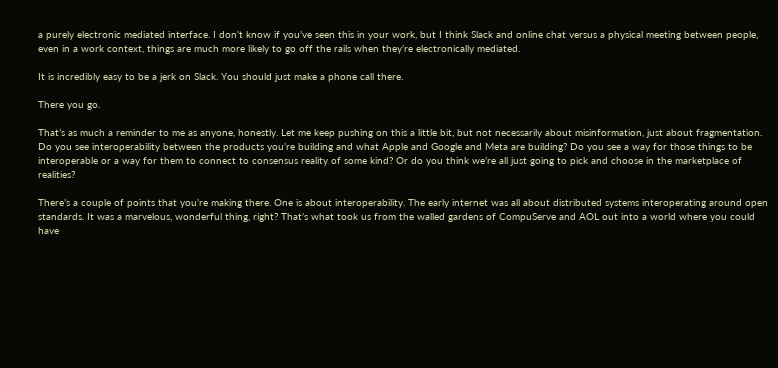a purely electronic mediated interface. I don’t know if you’ve seen this in your work, but I think Slack and online chat versus a physical meeting between people, even in a work context, things are much more likely to go off the rails when they’re electronically mediated.

It is incredibly easy to be a jerk on Slack. You should just make a phone call there.

There you go.

That’s as much a reminder to me as anyone, honestly. Let me keep pushing on this a little bit, but not necessarily about misinformation, just about fragmentation. Do you see interoperability between the products you’re building and what Apple and Google and Meta are building? Do you see a way for those things to be interoperable or a way for them to connect to consensus reality of some kind? Or do you think we’re all just going to pick and choose in the marketplace of realities?

There’s a couple of points that you’re making there. One is about interoperability. The early internet was all about distributed systems interoperating around open standards. It was a marvelous, wonderful thing, right? That’s what took us from the walled gardens of CompuServe and AOL out into a world where you could have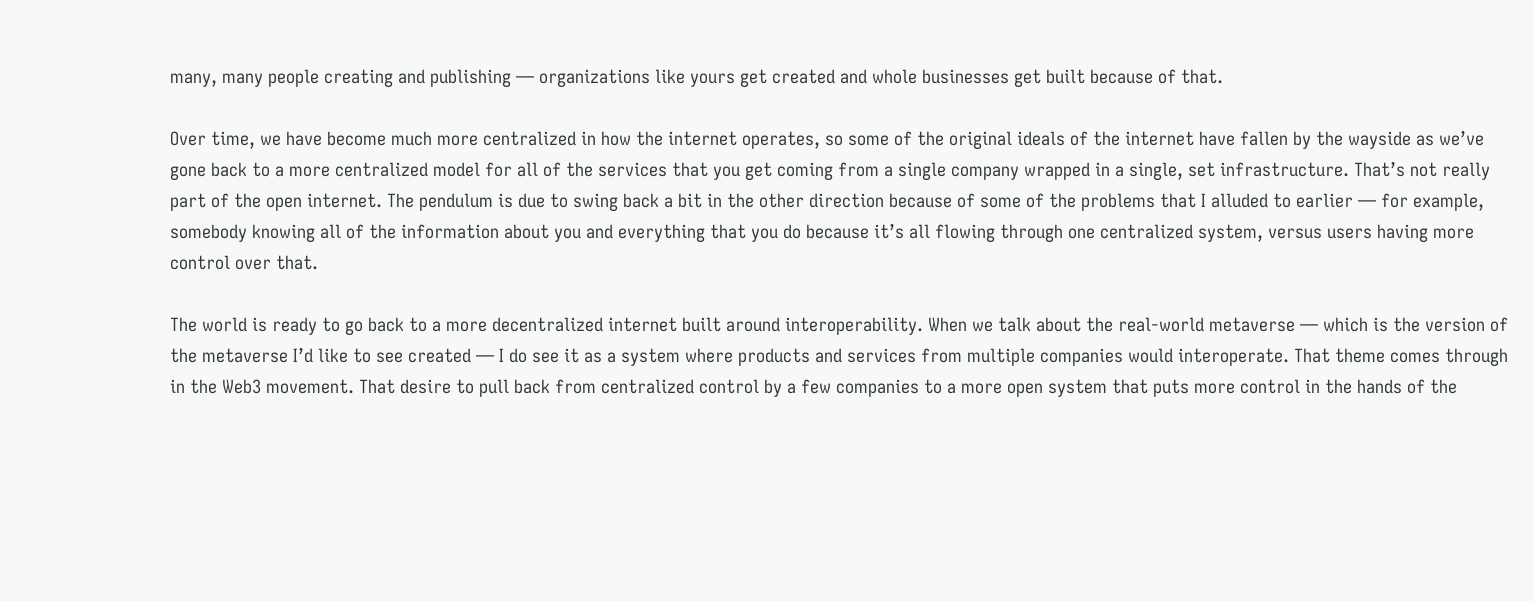many, many people creating and publishing — organizations like yours get created and whole businesses get built because of that.

Over time, we have become much more centralized in how the internet operates, so some of the original ideals of the internet have fallen by the wayside as we’ve gone back to a more centralized model for all of the services that you get coming from a single company wrapped in a single, set infrastructure. That’s not really part of the open internet. The pendulum is due to swing back a bit in the other direction because of some of the problems that I alluded to earlier — for example, somebody knowing all of the information about you and everything that you do because it’s all flowing through one centralized system, versus users having more control over that.

The world is ready to go back to a more decentralized internet built around interoperability. When we talk about the real-world metaverse — which is the version of the metaverse I’d like to see created — I do see it as a system where products and services from multiple companies would interoperate. That theme comes through in the Web3 movement. That desire to pull back from centralized control by a few companies to a more open system that puts more control in the hands of the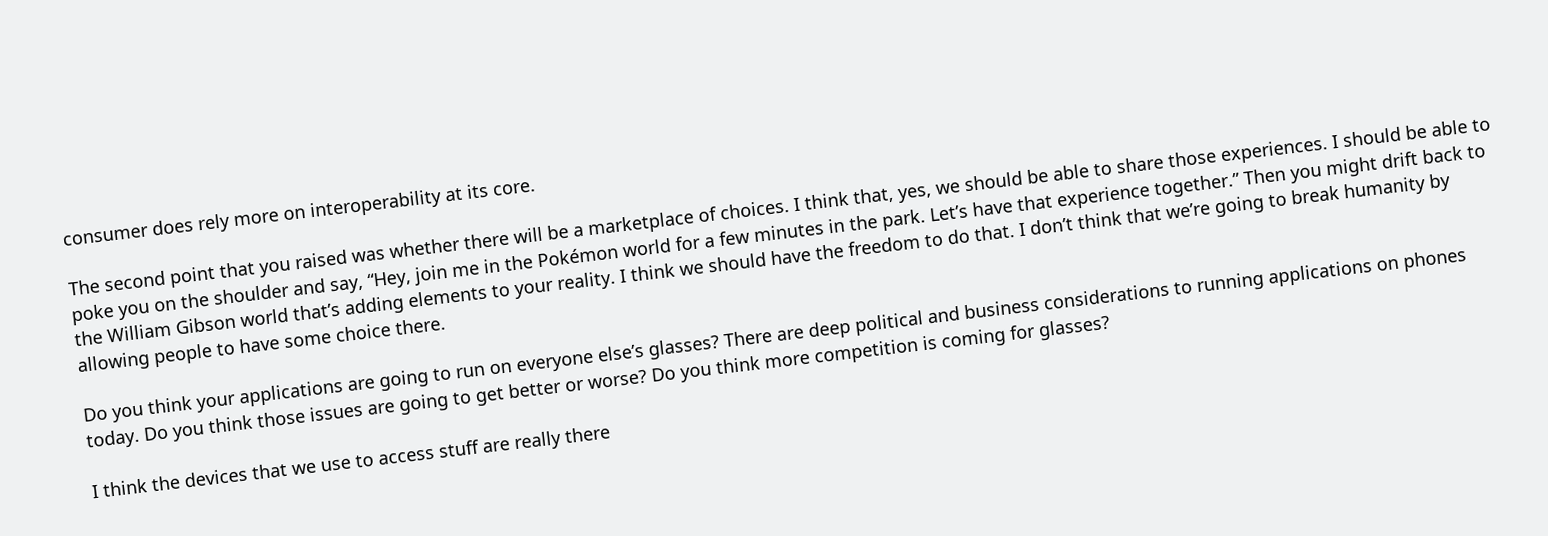consumer does rely more on interoperability at its core.

The second point that you raised was whether there will be a marketplace of choices. I think that, yes, we should be able to share those experiences. I should be able to poke you on the shoulder and say, “Hey, join me in the Pokémon world for a few minutes in the park. Let’s have that experience together.” Then you might drift back to the William Gibson world that’s adding elements to your reality. I think we should have the freedom to do that. I don’t think that we’re going to break humanity by allowing people to have some choice there.

Do you think your applications are going to run on everyone else’s glasses? There are deep political and business considerations to running applications on phones today. Do you think those issues are going to get better or worse? Do you think more competition is coming for glasses?

I think the devices that we use to access stuff are really there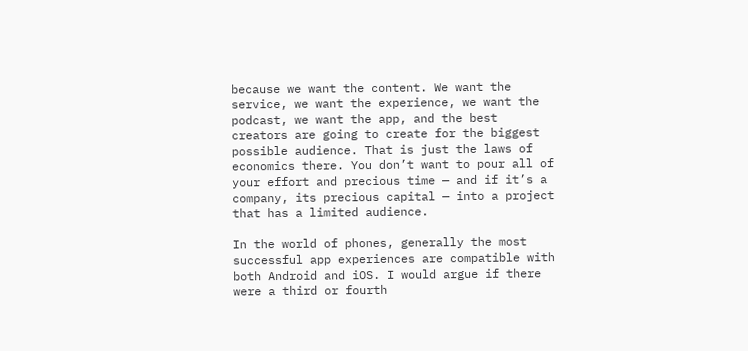because we want the content. We want the service, we want the experience, we want the podcast, we want the app, and the best creators are going to create for the biggest possible audience. That is just the laws of economics there. You don’t want to pour all of your effort and precious time — and if it’s a company, its precious capital — into a project that has a limited audience.

In the world of phones, generally the most successful app experiences are compatible with both Android and iOS. I would argue if there were a third or fourth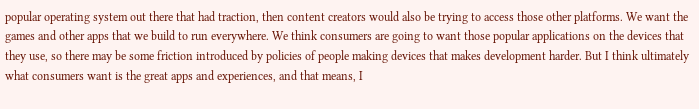popular operating system out there that had traction, then content creators would also be trying to access those other platforms. We want the games and other apps that we build to run everywhere. We think consumers are going to want those popular applications on the devices that they use, so there may be some friction introduced by policies of people making devices that makes development harder. But I think ultimately what consumers want is the great apps and experiences, and that means, I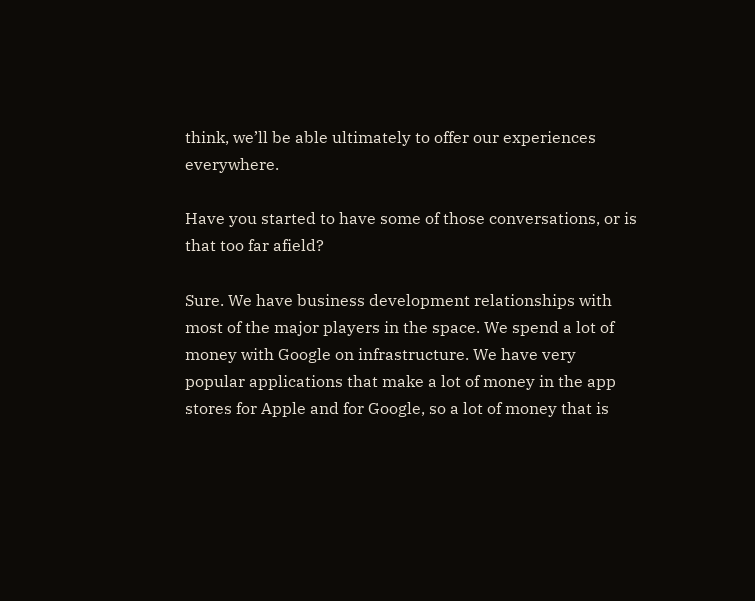think, we’ll be able ultimately to offer our experiences everywhere.

Have you started to have some of those conversations, or is that too far afield?

Sure. We have business development relationships with most of the major players in the space. We spend a lot of money with Google on infrastructure. We have very popular applications that make a lot of money in the app stores for Apple and for Google, so a lot of money that is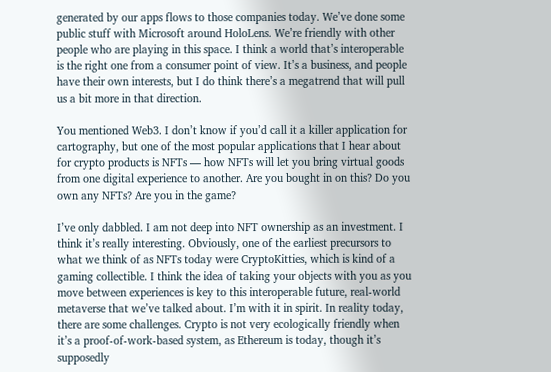generated by our apps flows to those companies today. We’ve done some public stuff with Microsoft around HoloLens. We’re friendly with other people who are playing in this space. I think a world that’s interoperable is the right one from a consumer point of view. It’s a business, and people have their own interests, but I do think there’s a megatrend that will pull us a bit more in that direction.

You mentioned Web3. I don’t know if you’d call it a killer application for cartography, but one of the most popular applications that I hear about for crypto products is NFTs — how NFTs will let you bring virtual goods from one digital experience to another. Are you bought in on this? Do you own any NFTs? Are you in the game?

I’ve only dabbled. I am not deep into NFT ownership as an investment. I think it’s really interesting. Obviously, one of the earliest precursors to what we think of as NFTs today were CryptoKitties, which is kind of a gaming collectible. I think the idea of taking your objects with you as you move between experiences is key to this interoperable future, real-world metaverse that we’ve talked about. I’m with it in spirit. In reality today, there are some challenges. Crypto is not very ecologically friendly when it’s a proof-of-work-based system, as Ethereum is today, though it’s supposedly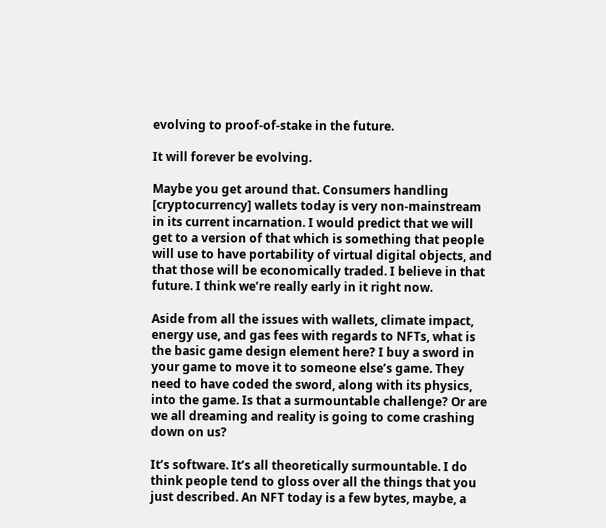evolving to proof-of-stake in the future.

It will forever be evolving.

Maybe you get around that. Consumers handling [cryptocurrency] wallets today is very non-mainstream in its current incarnation. I would predict that we will get to a version of that which is something that people will use to have portability of virtual digital objects, and that those will be economically traded. I believe in that future. I think we’re really early in it right now.

Aside from all the issues with wallets, climate impact, energy use, and gas fees with regards to NFTs, what is the basic game design element here? I buy a sword in your game to move it to someone else’s game. They need to have coded the sword, along with its physics, into the game. Is that a surmountable challenge? Or are we all dreaming and reality is going to come crashing down on us?

It’s software. It’s all theoretically surmountable. I do think people tend to gloss over all the things that you just described. An NFT today is a few bytes, maybe, a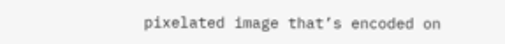pixelated image that’s encoded on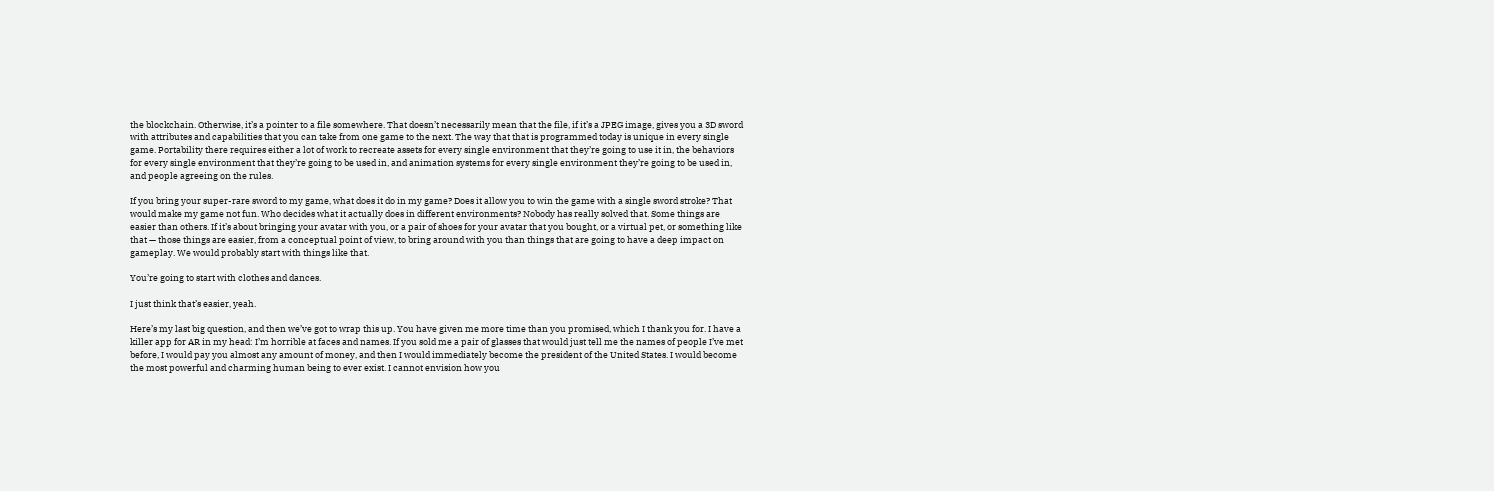the blockchain. Otherwise, it’s a pointer to a file somewhere. That doesn’t necessarily mean that the file, if it’s a JPEG image, gives you a 3D sword with attributes and capabilities that you can take from one game to the next. The way that that is programmed today is unique in every single game. Portability there requires either a lot of work to recreate assets for every single environment that they’re going to use it in, the behaviors for every single environment that they’re going to be used in, and animation systems for every single environment they’re going to be used in, and people agreeing on the rules.

If you bring your super-rare sword to my game, what does it do in my game? Does it allow you to win the game with a single sword stroke? That would make my game not fun. Who decides what it actually does in different environments? Nobody has really solved that. Some things are easier than others. If it’s about bringing your avatar with you, or a pair of shoes for your avatar that you bought, or a virtual pet, or something like that — those things are easier, from a conceptual point of view, to bring around with you than things that are going to have a deep impact on gameplay. We would probably start with things like that.

You’re going to start with clothes and dances.

I just think that’s easier, yeah.

Here’s my last big question, and then we’ve got to wrap this up. You have given me more time than you promised, which I thank you for. I have a killer app for AR in my head: I’m horrible at faces and names. If you sold me a pair of glasses that would just tell me the names of people I’ve met before, I would pay you almost any amount of money, and then I would immediately become the president of the United States. I would become the most powerful and charming human being to ever exist. I cannot envision how you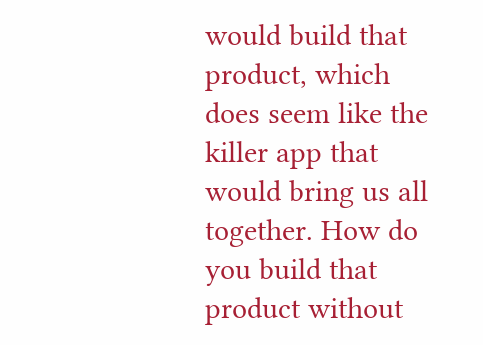would build that product, which does seem like the killer app that would bring us all together. How do you build that product without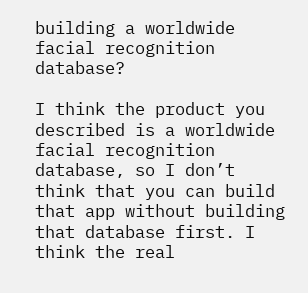building a worldwide facial recognition database?

I think the product you described is a worldwide facial recognition database, so I don’t think that you can build that app without building that database first. I think the real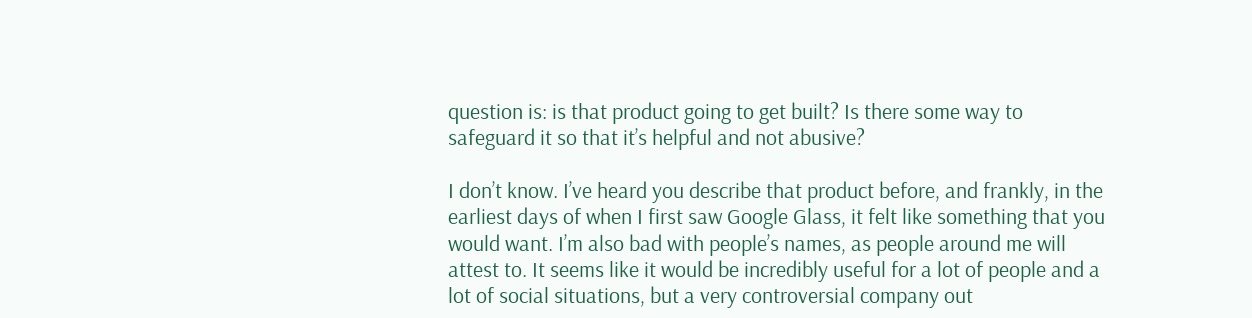question is: is that product going to get built? Is there some way to safeguard it so that it’s helpful and not abusive?

I don’t know. I’ve heard you describe that product before, and frankly, in the earliest days of when I first saw Google Glass, it felt like something that you would want. I’m also bad with people’s names, as people around me will attest to. It seems like it would be incredibly useful for a lot of people and a lot of social situations, but a very controversial company out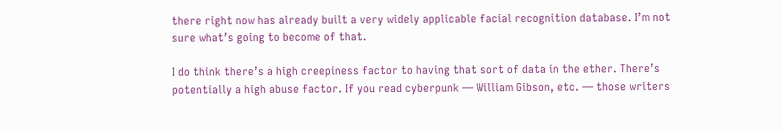there right now has already built a very widely applicable facial recognition database. I’m not sure what’s going to become of that.

I do think there’s a high creepiness factor to having that sort of data in the ether. There’s potentially a high abuse factor. If you read cyberpunk — William Gibson, etc. — those writers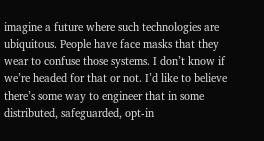imagine a future where such technologies are ubiquitous. People have face masks that they wear to confuse those systems. I don’t know if we’re headed for that or not. I’d like to believe there’s some way to engineer that in some distributed, safeguarded, opt-in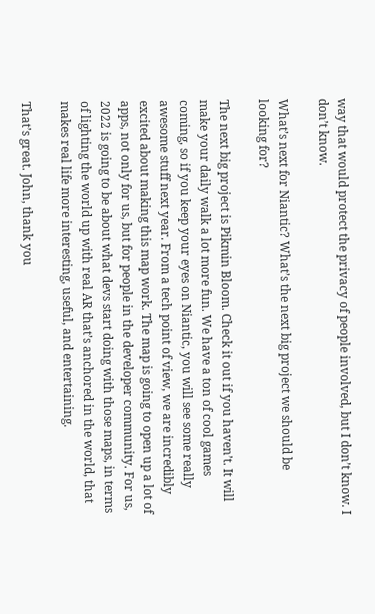way that would protect the privacy of people involved, but I don’t know. I don’t know.

What’s next for Niantic? What’s the next big project we should be looking for?

The next big project is Pikmin Bloom. Check it out if you haven’t. It will make your daily walk a lot more fun. We have a ton of cool games coming, so if you keep your eyes on Niantic, you will see some really awesome stuff next year. From a tech point of view, we are incredibly excited about making this map work. The map is going to open up a lot of apps, not only for us, but for people in the developer community. For us, 2022 is going to be about what devs start doing with those maps, in terms of lighting the world up with real AR that’s anchored in the world, that makes real life more interesting, useful, and entertaining.

That’s great. John, thank you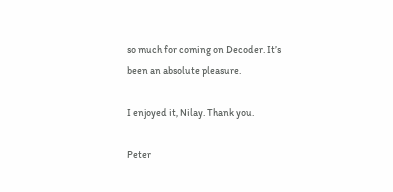so much for coming on Decoder. It’s been an absolute pleasure.

I enjoyed it, Nilay. Thank you.

Peter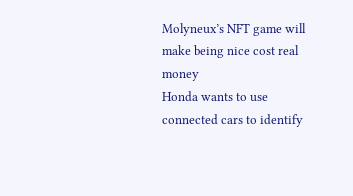Molyneux’s NFT game will make being nice cost real money
Honda wants to use connected cars to identify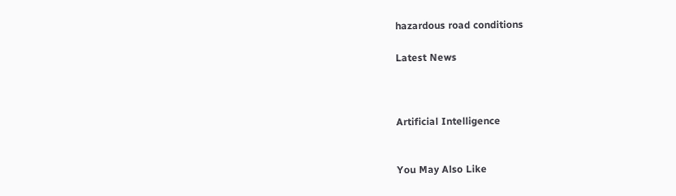hazardous road conditions

Latest News



Artificial Intelligence


You May Also Like